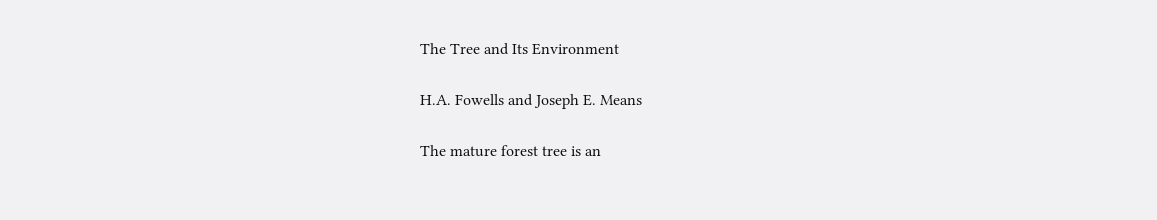The Tree and Its Environment

H.A. Fowells and Joseph E. Means

The mature forest tree is an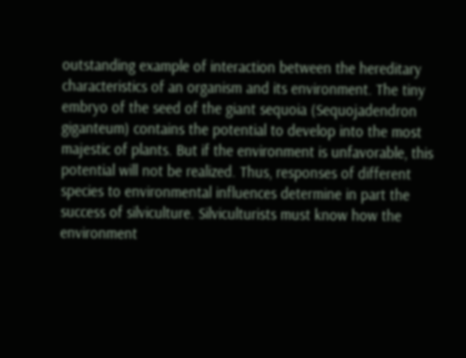outstanding example of interaction between the hereditary characteristics of an organism and its environment. The tiny embryo of the seed of the giant sequoia (Sequojadendron giganteum) contains the potential to develop into the most majestic of plants. But if the environment is unfavorable, this potential will not be realized. Thus, responses of different species to environmental influences determine in part the success of silviculture. Silviculturists must know how the environment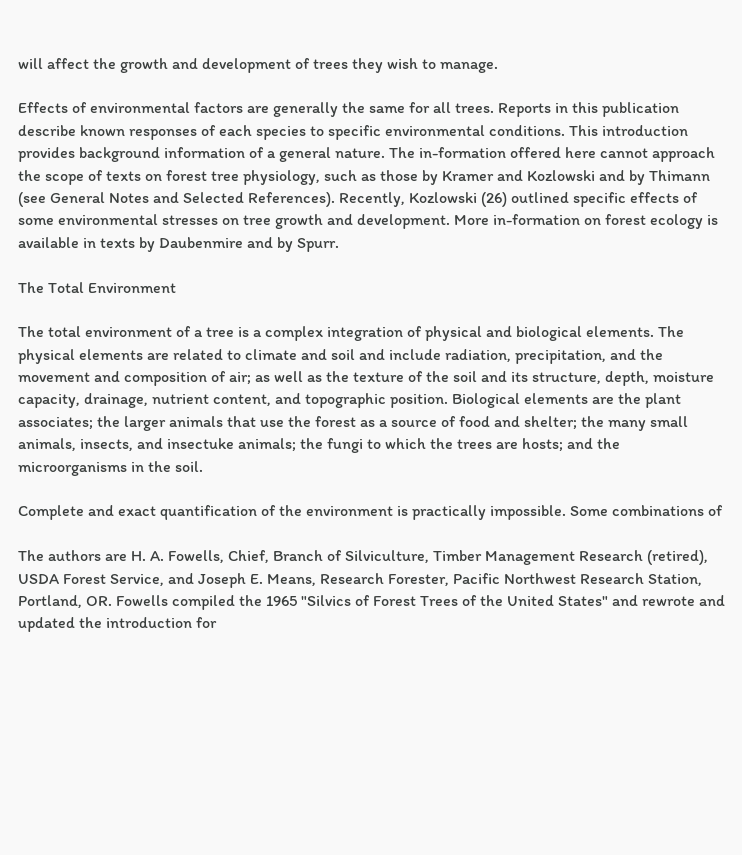will affect the growth and development of trees they wish to manage.

Effects of environmental factors are generally the same for all trees. Reports in this publication describe known responses of each species to specific environmental conditions. This introduction provides background information of a general nature. The in-formation offered here cannot approach the scope of texts on forest tree physiology, such as those by Kramer and Kozlowski and by Thimann (see General Notes and Selected References). Recently, Kozlowski (26) outlined specific effects of some environmental stresses on tree growth and development. More in-formation on forest ecology is available in texts by Daubenmire and by Spurr.

The Total Environment

The total environment of a tree is a complex integration of physical and biological elements. The physical elements are related to climate and soil and include radiation, precipitation, and the movement and composition of air; as well as the texture of the soil and its structure, depth, moisture capacity, drainage, nutrient content, and topographic position. Biological elements are the plant associates; the larger animals that use the forest as a source of food and shelter; the many small animals, insects, and insectuke animals; the fungi to which the trees are hosts; and the microorganisms in the soil.

Complete and exact quantification of the environment is practically impossible. Some combinations of

The authors are H. A. Fowells, Chief, Branch of Silviculture, Timber Management Research (retired), USDA Forest Service, and Joseph E. Means, Research Forester, Pacific Northwest Research Station, Portland, OR. Fowells compiled the 1965 "Silvics of Forest Trees of the United States" and rewrote and updated the introduction for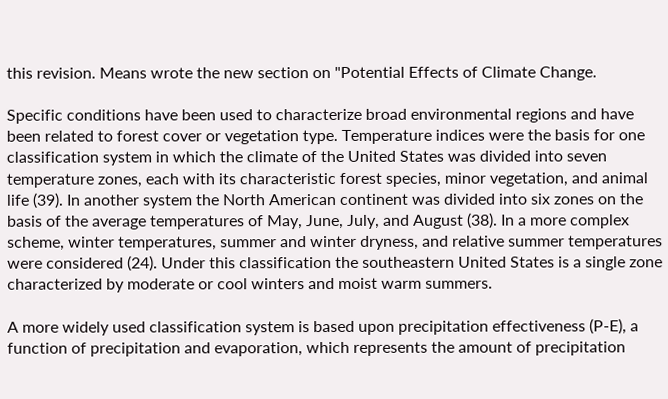this revision. Means wrote the new section on "Potential Effects of Climate Change.

Specific conditions have been used to characterize broad environmental regions and have been related to forest cover or vegetation type. Temperature indices were the basis for one classification system in which the climate of the United States was divided into seven temperature zones, each with its characteristic forest species, minor vegetation, and animal life (39). In another system the North American continent was divided into six zones on the basis of the average temperatures of May, June, July, and August (38). In a more complex scheme, winter temperatures, summer and winter dryness, and relative summer temperatures were considered (24). Under this classification the southeastern United States is a single zone characterized by moderate or cool winters and moist warm summers.

A more widely used classification system is based upon precipitation effectiveness (P-E), a function of precipitation and evaporation, which represents the amount of precipitation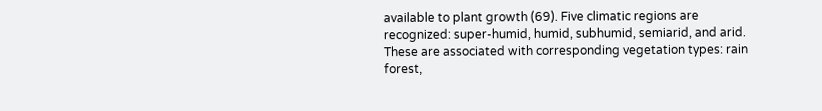available to plant growth (69). Five climatic regions are recognized: super-humid, humid, subhumid, semiarid, and arid. These are associated with corresponding vegetation types: rain forest,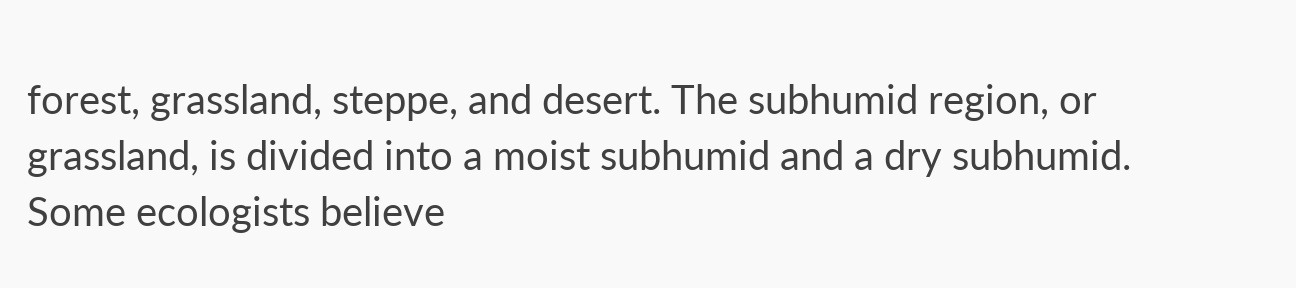forest, grassland, steppe, and desert. The subhumid region, or grassland, is divided into a moist subhumid and a dry subhumid. Some ecologists believe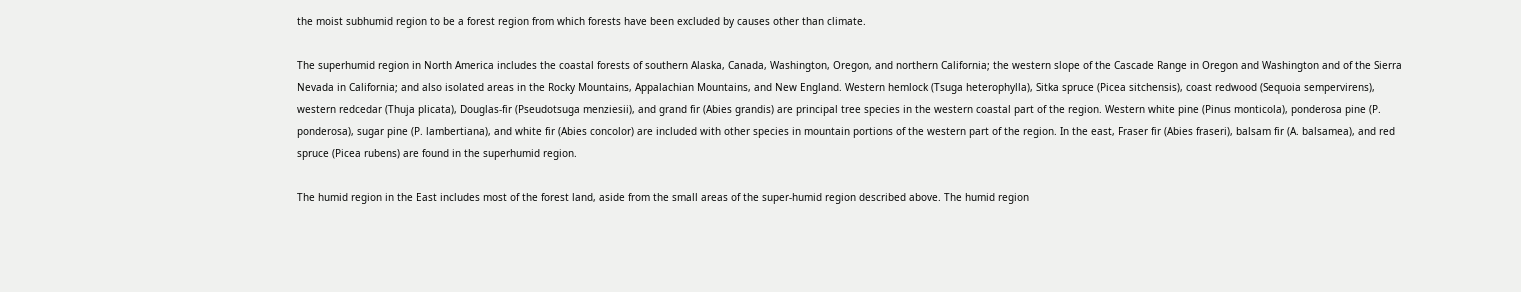the moist subhumid region to be a forest region from which forests have been excluded by causes other than climate.

The superhumid region in North America includes the coastal forests of southern Alaska, Canada, Washington, Oregon, and northern California; the western slope of the Cascade Range in Oregon and Washington and of the Sierra Nevada in California; and also isolated areas in the Rocky Mountains, Appalachian Mountains, and New England. Western hemlock (Tsuga heterophylla), Sitka spruce (Picea sitchensis), coast redwood (Sequoia sempervirens), western redcedar (Thuja plicata), Douglas-fir (Pseudotsuga menziesii), and grand fir (Abies grandis) are principal tree species in the western coastal part of the region. Western white pine (Pinus monticola), ponderosa pine (P. ponderosa), sugar pine (P. lambertiana), and white fir (Abies concolor) are included with other species in mountain portions of the western part of the region. In the east, Fraser fir (Abies fraseri), balsam fir (A. balsamea), and red spruce (Picea rubens) are found in the superhumid region.

The humid region in the East includes most of the forest land, aside from the small areas of the super-humid region described above. The humid region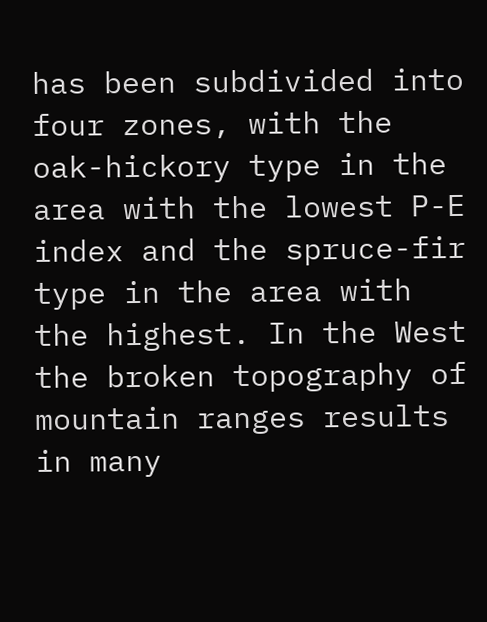has been subdivided into four zones, with the oak-hickory type in the area with the lowest P-E index and the spruce-fir type in the area with the highest. In the West the broken topography of mountain ranges results in many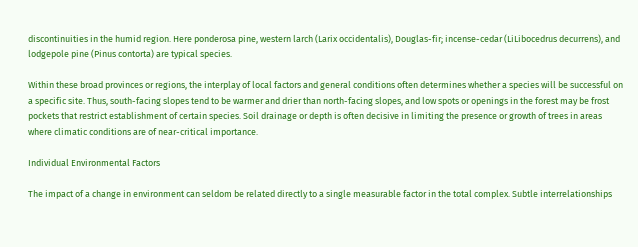discontinuities in the humid region. Here ponderosa pine, western larch (Larix occidentalis), Douglas-fir; incense-cedar (LiLibocedrus decurrens), and lodgepole pine (Pinus contorta) are typical species.

Within these broad provinces or regions, the interplay of local factors and general conditions often determines whether a species will be successful on a specific site. Thus, south-facing slopes tend to be warmer and drier than north-facing slopes, and low spots or openings in the forest may be frost pockets that restrict establishment of certain species. Soil drainage or depth is often decisive in limiting the presence or growth of trees in areas where climatic conditions are of near-critical importance.

Individual Environmental Factors

The impact of a change in environment can seldom be related directly to a single measurable factor in the total complex. Subtle interrelationships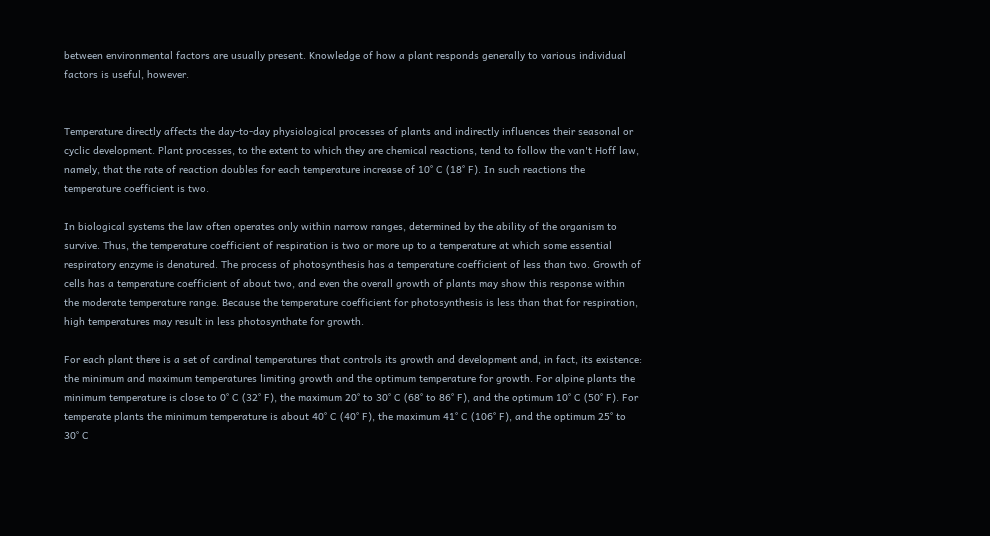between environmental factors are usually present. Knowledge of how a plant responds generally to various individual factors is useful, however.


Temperature directly affects the day-to-day physiological processes of plants and indirectly influences their seasonal or cyclic development. Plant processes, to the extent to which they are chemical reactions, tend to follow the van't Hoff law, namely, that the rate of reaction doubles for each temperature increase of 10° C (18° F). In such reactions the temperature coefficient is two.

In biological systems the law often operates only within narrow ranges, determined by the ability of the organism to survive. Thus, the temperature coefficient of respiration is two or more up to a temperature at which some essential respiratory enzyme is denatured. The process of photosynthesis has a temperature coefficient of less than two. Growth of cells has a temperature coefficient of about two, and even the overall growth of plants may show this response within the moderate temperature range. Because the temperature coefficient for photosynthesis is less than that for respiration, high temperatures may result in less photosynthate for growth.

For each plant there is a set of cardinal temperatures that controls its growth and development and, in fact, its existence: the minimum and maximum temperatures limiting growth and the optimum temperature for growth. For alpine plants the minimum temperature is close to 0° C (32° F), the maximum 20° to 30° C (68° to 86° F), and the optimum 10° C (50° F). For temperate plants the minimum temperature is about 40° C (40° F), the maximum 41° C (106° F), and the optimum 25° to 30° C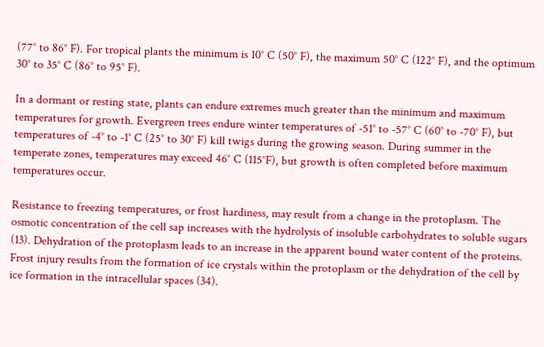(77° to 86° F). For tropical plants the minimum is 10° C (50° F), the maximum 50° C (122° F), and the optimum 30° to 35° C (86° to 95° F).

In a dormant or resting state, plants can endure extremes much greater than the minimum and maximum temperatures for growth. Evergreen trees endure winter temperatures of -51° to -57° C (60° to -70° F), but temperatures of -4° to -1° C (25° to 30° F) kill twigs during the growing season. During summer in the temperate zones, temperatures may exceed 46° C (115°F), but growth is often completed before maximum temperatures occur.

Resistance to freezing temperatures, or frost hardiness, may result from a change in the protoplasm. The osmotic concentration of the cell sap increases with the hydrolysis of insoluble carbohydrates to soluble sugars (13). Dehydration of the protoplasm leads to an increase in the apparent bound water content of the proteins. Frost injury results from the formation of ice crystals within the protoplasm or the dehydration of the cell by ice formation in the intracellular spaces (34).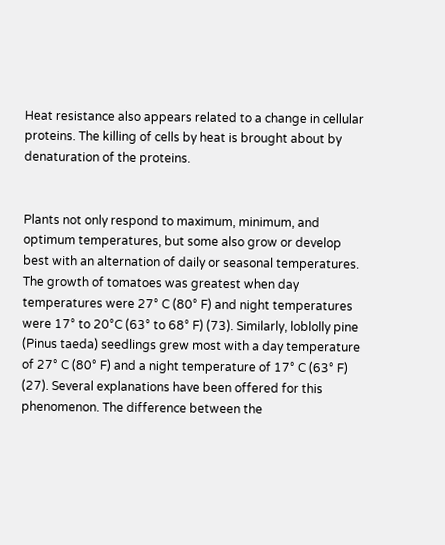Heat resistance also appears related to a change in cellular proteins. The killing of cells by heat is brought about by denaturation of the proteins.


Plants not only respond to maximum, minimum, and optimum temperatures, but some also grow or develop best with an alternation of daily or seasonal temperatures. The growth of tomatoes was greatest when day temperatures were 27° C (80° F) and night temperatures were 17° to 20°C (63° to 68° F) (73). Similarly, loblolly pine (Pinus taeda) seedlings grew most with a day temperature of 27° C (80° F) and a night temperature of 17° C (63° F) (27). Several explanations have been offered for this phenomenon. The difference between the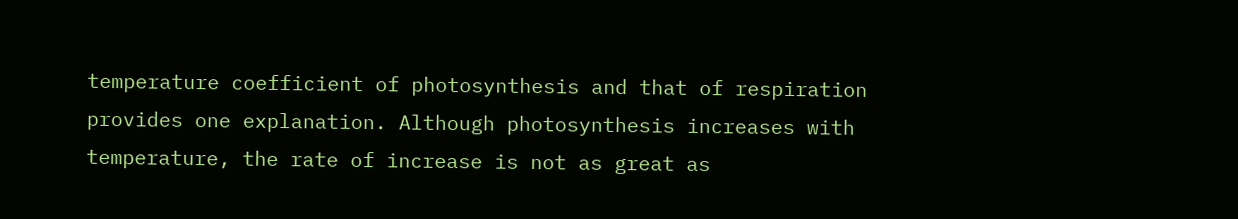temperature coefficient of photosynthesis and that of respiration provides one explanation. Although photosynthesis increases with temperature, the rate of increase is not as great as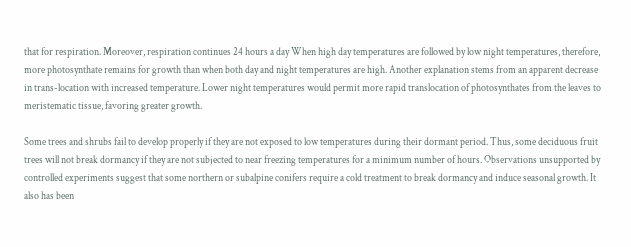that for respiration. Moreover, respiration continues 24 hours a day When high day temperatures are followed by low night temperatures, therefore, more photosynthate remains for growth than when both day and night temperatures are high. Another explanation stems from an apparent decrease in trans-location with increased temperature. Lower night temperatures would permit more rapid translocation of photosynthates from the leaves to meristematic tissue, favoring greater growth.

Some trees and shrubs fail to develop properly if they are not exposed to low temperatures during their dormant period. Thus, some deciduous fruit trees will not break dormancy if they are not subjected to near freezing temperatures for a minimum number of hours. Observations unsupported by controlled experiments suggest that some northern or subalpine conifers require a cold treatment to break dormancy and induce seasonal growth. It also has been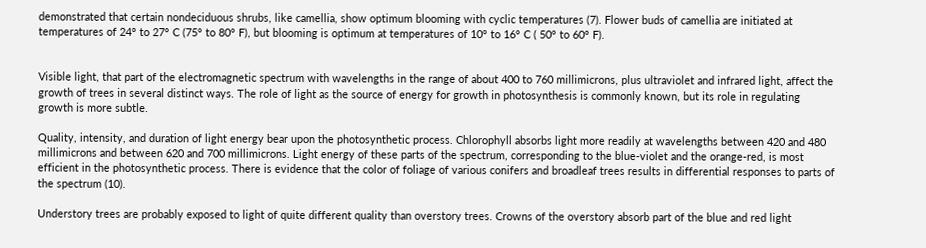demonstrated that certain nondeciduous shrubs, like camellia, show optimum blooming with cyclic temperatures (7). Flower buds of camellia are initiated at temperatures of 24° to 27° C (75° to 80° F), but blooming is optimum at temperatures of 10° to 16° C ( 50° to 60° F).


Visible light, that part of the electromagnetic spectrum with wavelengths in the range of about 400 to 760 millimicrons, plus ultraviolet and infrared light, affect the growth of trees in several distinct ways. The role of light as the source of energy for growth in photosynthesis is commonly known, but its role in regulating growth is more subtle.

Quality, intensity, and duration of light energy bear upon the photosynthetic process. Chlorophyll absorbs light more readily at wavelengths between 420 and 480 millimicrons and between 620 and 700 millimicrons. Light energy of these parts of the spectrum, corresponding to the blue-violet and the orange-red, is most efficient in the photosynthetic process. There is evidence that the color of foliage of various conifers and broadleaf trees results in differential responses to parts of the spectrum (10).

Understory trees are probably exposed to light of quite different quality than overstory trees. Crowns of the overstory absorb part of the blue and red light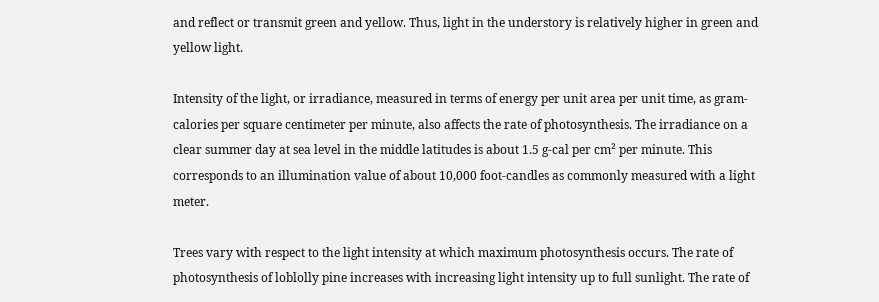and reflect or transmit green and yellow. Thus, light in the understory is relatively higher in green and yellow light.

Intensity of the light, or irradiance, measured in terms of energy per unit area per unit time, as gram-calories per square centimeter per minute, also affects the rate of photosynthesis. The irradiance on a clear summer day at sea level in the middle latitudes is about 1.5 g-cal per cm² per minute. This corresponds to an illumination value of about 10,000 foot-candles as commonly measured with a light meter.

Trees vary with respect to the light intensity at which maximum photosynthesis occurs. The rate of photosynthesis of loblolly pine increases with increasing light intensity up to full sunlight. The rate of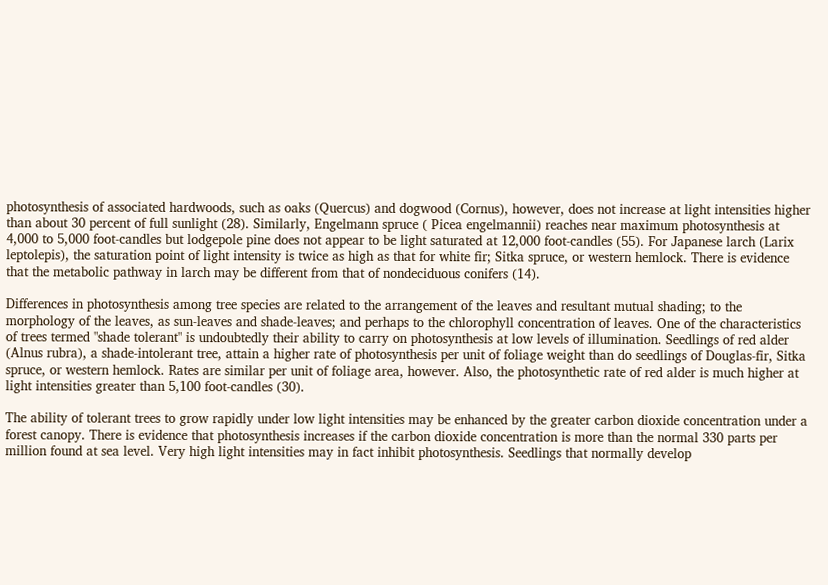photosynthesis of associated hardwoods, such as oaks (Quercus) and dogwood (Cornus), however, does not increase at light intensities higher than about 30 percent of full sunlight (28). Similarly, Engelmann spruce ( Picea engelmannii) reaches near maximum photosynthesis at 4,000 to 5,000 foot-candles but lodgepole pine does not appear to be light saturated at 12,000 foot-candles (55). For Japanese larch (Larix leptolepis), the saturation point of light intensity is twice as high as that for white fir; Sitka spruce, or western hemlock. There is evidence that the metabolic pathway in larch may be different from that of nondeciduous conifers (14).

Differences in photosynthesis among tree species are related to the arrangement of the leaves and resultant mutual shading; to the morphology of the leaves, as sun-leaves and shade-leaves; and perhaps to the chlorophyll concentration of leaves. One of the characteristics of trees termed "shade tolerant" is undoubtedly their ability to carry on photosynthesis at low levels of illumination. Seedlings of red alder (Alnus rubra), a shade-intolerant tree, attain a higher rate of photosynthesis per unit of foliage weight than do seedlings of Douglas-fir, Sitka spruce, or western hemlock. Rates are similar per unit of foliage area, however. Also, the photosynthetic rate of red alder is much higher at light intensities greater than 5,100 foot-candles (30).

The ability of tolerant trees to grow rapidly under low light intensities may be enhanced by the greater carbon dioxide concentration under a forest canopy. There is evidence that photosynthesis increases if the carbon dioxide concentration is more than the normal 330 parts per million found at sea level. Very high light intensities may in fact inhibit photosynthesis. Seedlings that normally develop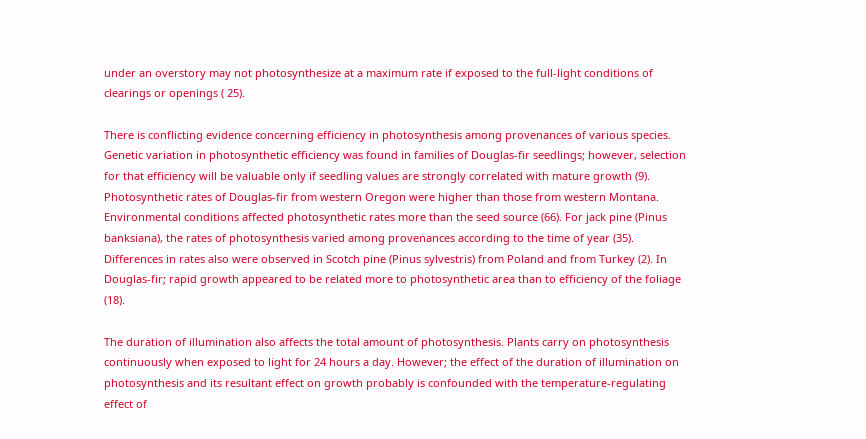under an overstory may not photosynthesize at a maximum rate if exposed to the full-light conditions of clearings or openings ( 25).

There is conflicting evidence concerning efficiency in photosynthesis among provenances of various species. Genetic variation in photosynthetic efficiency was found in families of Douglas-fir seedlings; however, selection for that efficiency will be valuable only if seedling values are strongly correlated with mature growth (9). Photosynthetic rates of Douglas-fir from western Oregon were higher than those from western Montana. Environmental conditions affected photosynthetic rates more than the seed source (66). For jack pine (Pinus banksiana), the rates of photosynthesis varied among provenances according to the time of year (35). Differences in rates also were observed in Scotch pine (Pinus sylvestris) from Poland and from Turkey (2). In Douglas-fir; rapid growth appeared to be related more to photosynthetic area than to efficiency of the foliage (18).

The duration of illumination also affects the total amount of photosynthesis. Plants carry on photosynthesis continuously when exposed to light for 24 hours a day. However; the effect of the duration of illumination on photosynthesis and its resultant effect on growth probably is confounded with the temperature-regulating effect of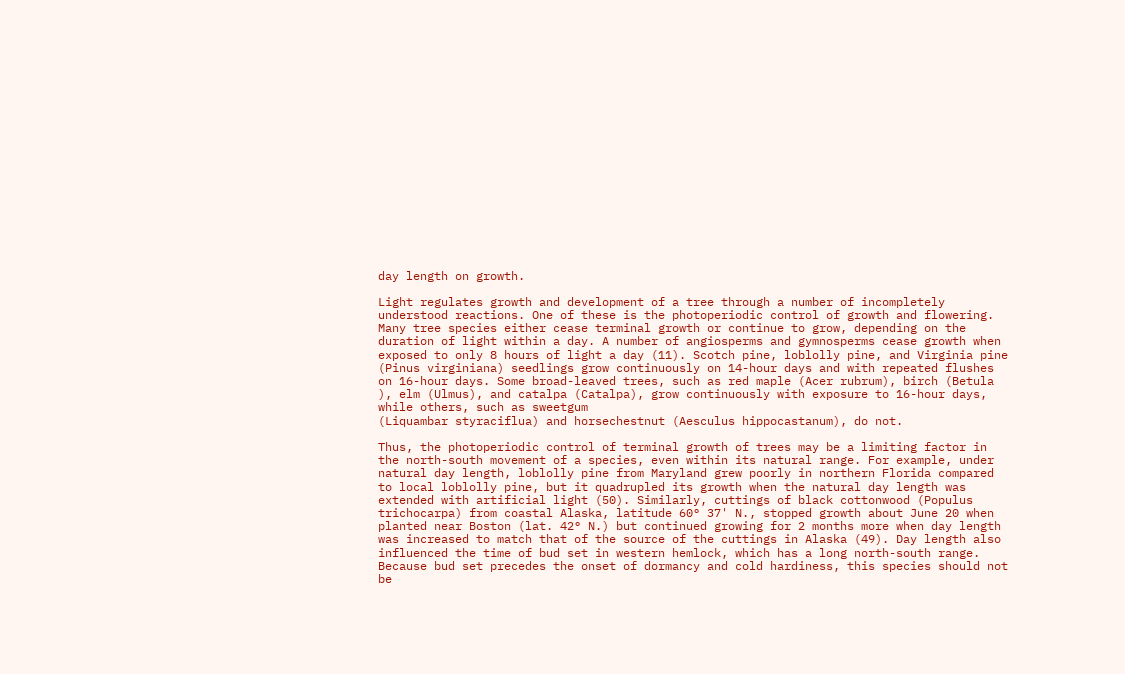day length on growth.

Light regulates growth and development of a tree through a number of incompletely understood reactions. One of these is the photoperiodic control of growth and flowering. Many tree species either cease terminal growth or continue to grow, depending on the duration of light within a day. A number of angiosperms and gymnosperms cease growth when exposed to only 8 hours of light a day (11). Scotch pine, loblolly pine, and Virginia pine (Pinus virginiana) seedlings grow continuously on 14-hour days and with repeated flushes on 16-hour days. Some broad-leaved trees, such as red maple (Acer rubrum), birch (Betula ), elm (Ulmus), and catalpa (Catalpa), grow continuously with exposure to 16-hour days, while others, such as sweetgum
(Liquambar styraciflua) and horsechestnut (Aesculus hippocastanum), do not.

Thus, the photoperiodic control of terminal growth of trees may be a limiting factor in the north-south movement of a species, even within its natural range. For example, under natural day length, loblolly pine from Maryland grew poorly in northern Florida compared to local loblolly pine, but it quadrupled its growth when the natural day length was extended with artificial light (50). Similarly, cuttings of black cottonwood (Populus trichocarpa) from coastal Alaska, latitude 60° 37' N., stopped growth about June 20 when planted near Boston (lat. 42° N.) but continued growing for 2 months more when day length was increased to match that of the source of the cuttings in Alaska (49). Day length also influenced the time of bud set in western hemlock, which has a long north-south range. Because bud set precedes the onset of dormancy and cold hardiness, this species should not be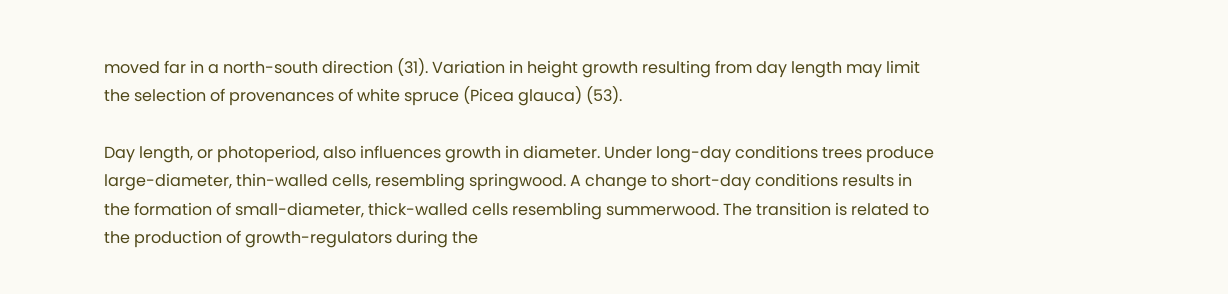moved far in a north-south direction (31). Variation in height growth resulting from day length may limit the selection of provenances of white spruce (Picea glauca) (53).

Day length, or photoperiod, also influences growth in diameter. Under long-day conditions trees produce large-diameter, thin-walled cells, resembling springwood. A change to short-day conditions results in the formation of small-diameter, thick-walled cells resembling summerwood. The transition is related to the production of growth-regulators during the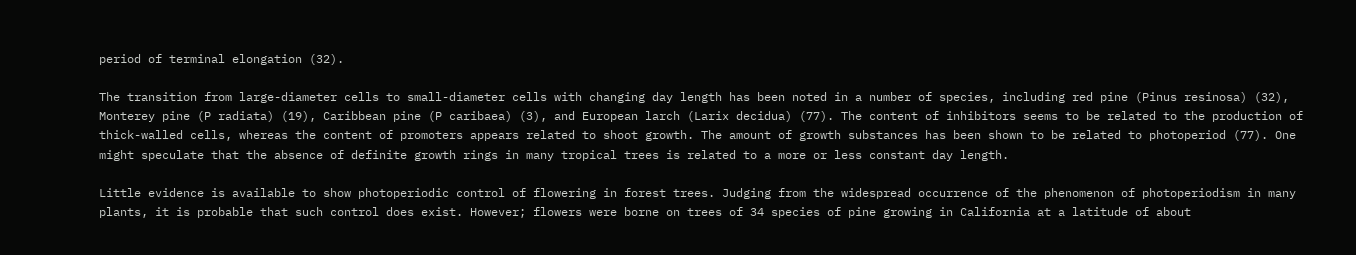period of terminal elongation (32).

The transition from large-diameter cells to small-diameter cells with changing day length has been noted in a number of species, including red pine (Pinus resinosa) (32), Monterey pine (P radiata) (19), Caribbean pine (P caribaea) (3), and European larch (Larix decidua) (77). The content of inhibitors seems to be related to the production of thick-walled cells, whereas the content of promoters appears related to shoot growth. The amount of growth substances has been shown to be related to photoperiod (77). One might speculate that the absence of definite growth rings in many tropical trees is related to a more or less constant day length.

Little evidence is available to show photoperiodic control of flowering in forest trees. Judging from the widespread occurrence of the phenomenon of photoperiodism in many plants, it is probable that such control does exist. However; flowers were borne on trees of 34 species of pine growing in California at a latitude of about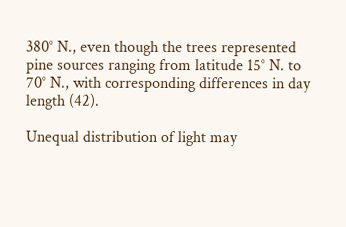380° N., even though the trees represented pine sources ranging from latitude 15° N. to 70° N., with corresponding differences in day length (42).

Unequal distribution of light may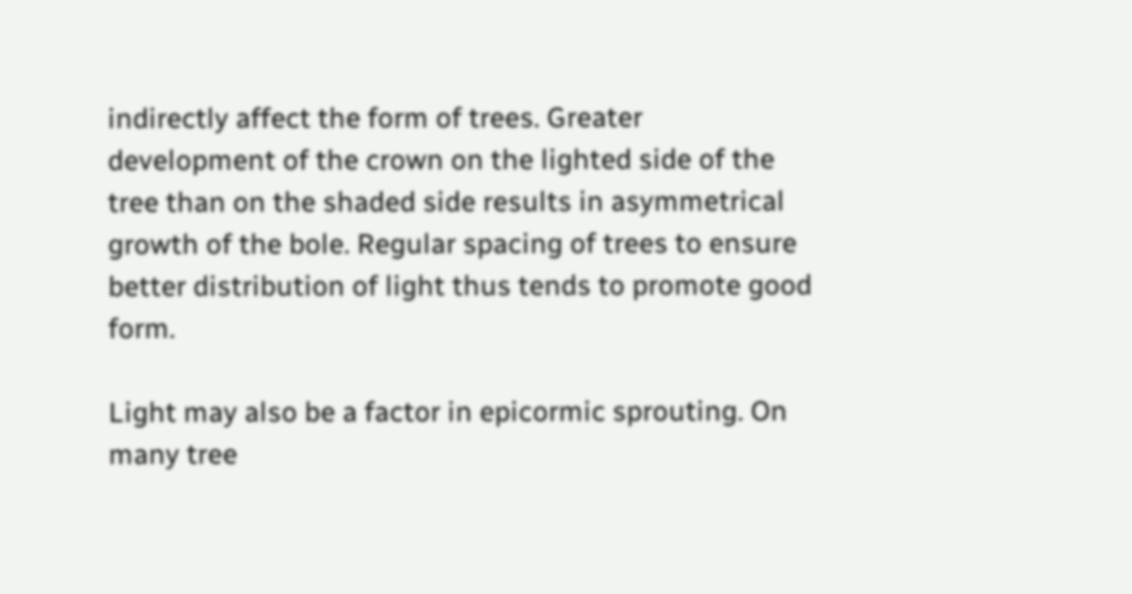indirectly affect the form of trees. Greater development of the crown on the lighted side of the tree than on the shaded side results in asymmetrical growth of the bole. Regular spacing of trees to ensure better distribution of light thus tends to promote good form.

Light may also be a factor in epicormic sprouting. On many tree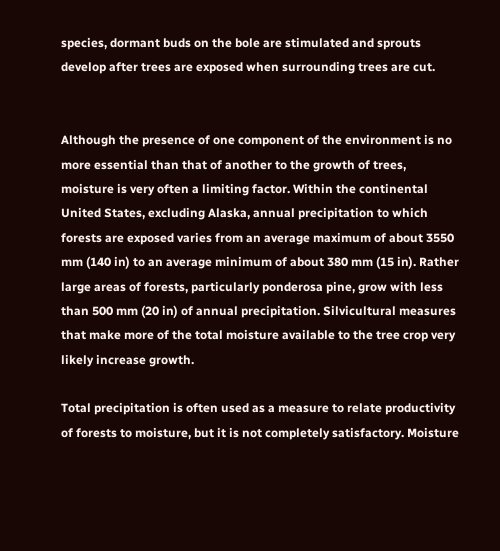species, dormant buds on the bole are stimulated and sprouts develop after trees are exposed when surrounding trees are cut.


Although the presence of one component of the environment is no more essential than that of another to the growth of trees, moisture is very often a limiting factor. Within the continental United States, excluding Alaska, annual precipitation to which forests are exposed varies from an average maximum of about 3550 mm (140 in) to an average minimum of about 380 mm (15 in). Rather large areas of forests, particularly ponderosa pine, grow with less than 500 mm (20 in) of annual precipitation. Silvicultural measures that make more of the total moisture available to the tree crop very likely increase growth.

Total precipitation is often used as a measure to relate productivity of forests to moisture, but it is not completely satisfactory. Moisture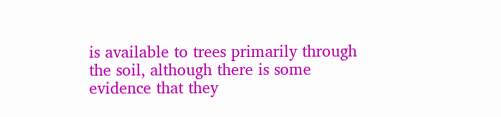is available to trees primarily through the soil, although there is some evidence that they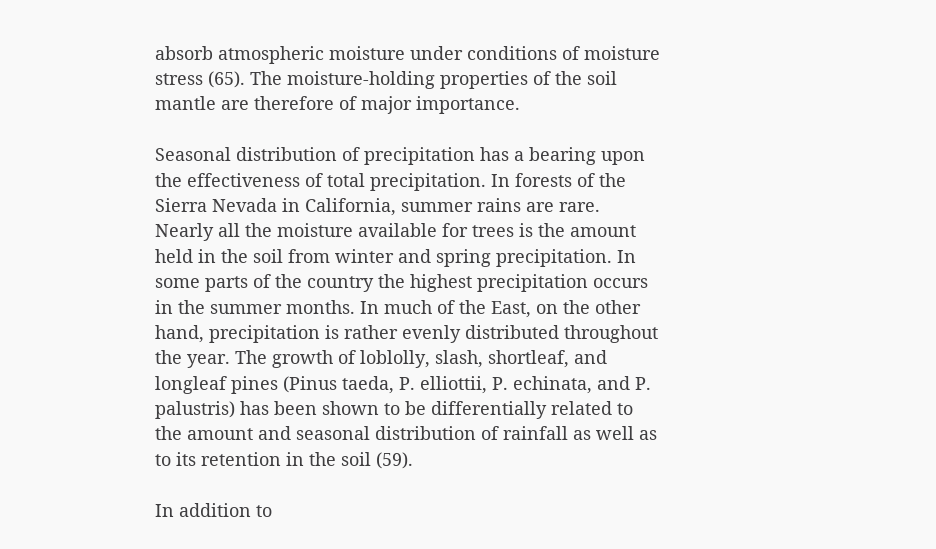absorb atmospheric moisture under conditions of moisture stress (65). The moisture-holding properties of the soil mantle are therefore of major importance.

Seasonal distribution of precipitation has a bearing upon the effectiveness of total precipitation. In forests of the Sierra Nevada in California, summer rains are rare. Nearly all the moisture available for trees is the amount held in the soil from winter and spring precipitation. In some parts of the country the highest precipitation occurs in the summer months. In much of the East, on the other hand, precipitation is rather evenly distributed throughout the year. The growth of loblolly, slash, shortleaf, and longleaf pines (Pinus taeda, P. elliottii, P. echinata, and P. palustris) has been shown to be differentially related to the amount and seasonal distribution of rainfall as well as to its retention in the soil (59).

In addition to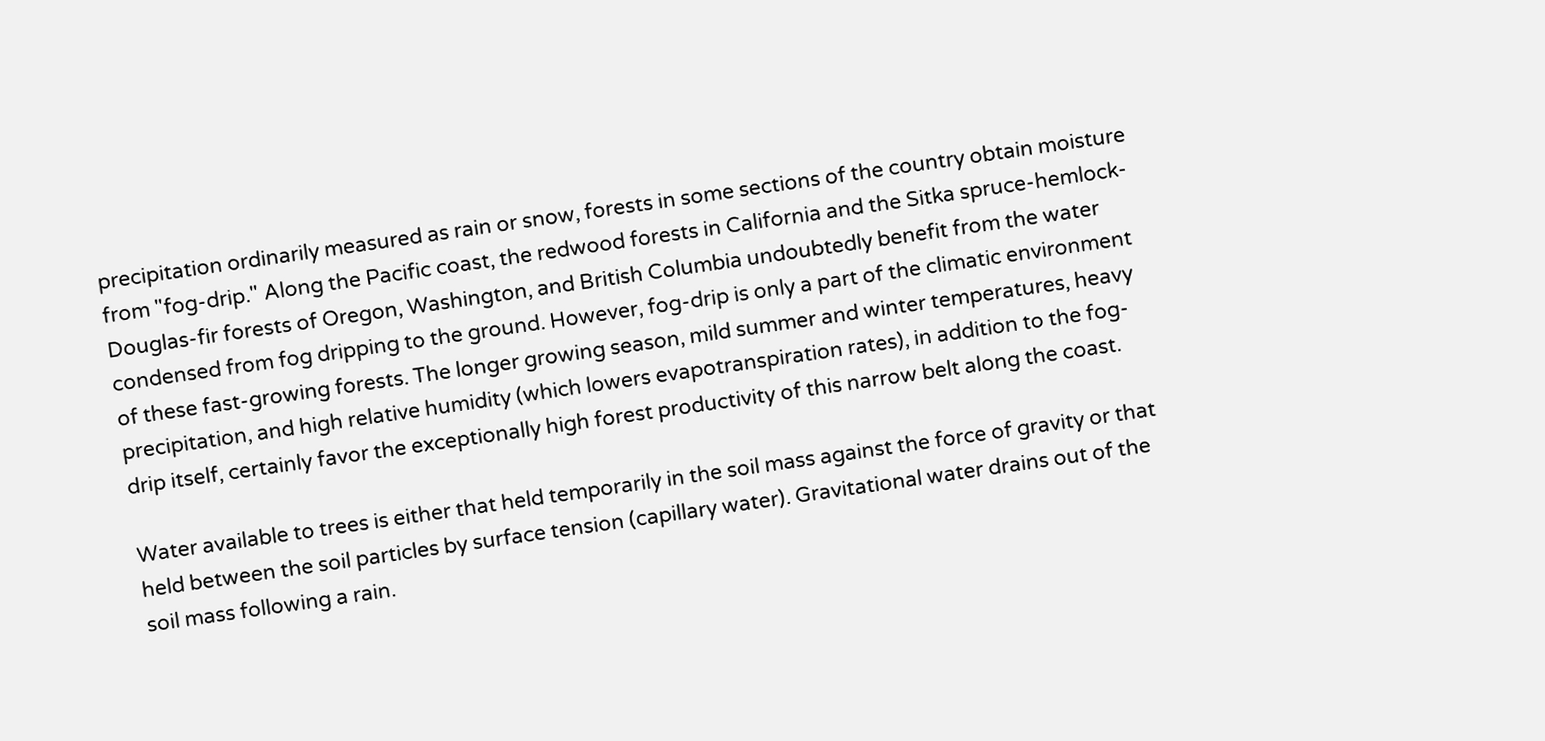precipitation ordinarily measured as rain or snow, forests in some sections of the country obtain moisture from "fog-drip." Along the Pacific coast, the redwood forests in California and the Sitka spruce-hemlock-Douglas-fir forests of Oregon, Washington, and British Columbia undoubtedly benefit from the water condensed from fog dripping to the ground. However, fog-drip is only a part of the climatic environment of these fast-growing forests. The longer growing season, mild summer and winter temperatures, heavy precipitation, and high relative humidity (which lowers evapotranspiration rates), in addition to the fog-drip itself, certainly favor the exceptionally high forest productivity of this narrow belt along the coast.

Water available to trees is either that held temporarily in the soil mass against the force of gravity or that held between the soil particles by surface tension (capillary water). Gravitational water drains out of the soil mass following a rain.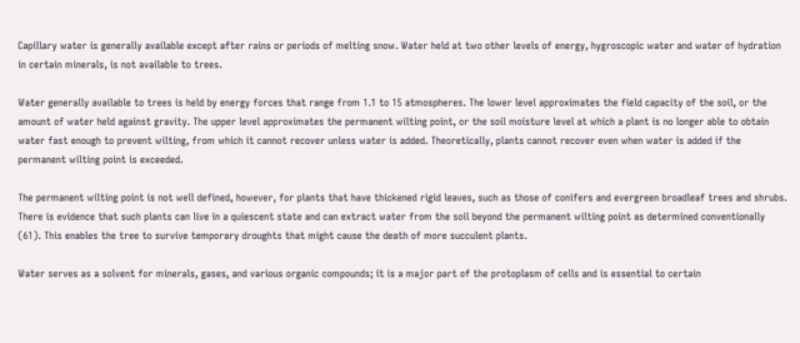Capillary water is generally available except after rains or periods of melting snow. Water held at two other levels of energy, hygroscopic water and water of hydration in certain minerals, is not available to trees.

Water generally available to trees is held by energy forces that range from 1.1 to 15 atmospheres. The lower level approximates the field capacity of the soil, or the amount of water held against gravity. The upper level approximates the permanent wilting point, or the soil moisture level at which a plant is no longer able to obtain water fast enough to prevent wilting, from which it cannot recover unless water is added. Theoretically, plants cannot recover even when water is added if the permanent wilting point is exceeded.

The permanent wilting point is not well defined, however, for plants that have thickened rigid leaves, such as those of conifers and evergreen broadleaf trees and shrubs. There is evidence that such plants can live in a quiescent state and can extract water from the soil beyond the permanent wilting point as determined conventionally (61). This enables the tree to survive temporary droughts that might cause the death of more succulent plants.

Water serves as a solvent for minerals, gases, and various organic compounds; it is a major part of the protoplasm of cells and is essential to certain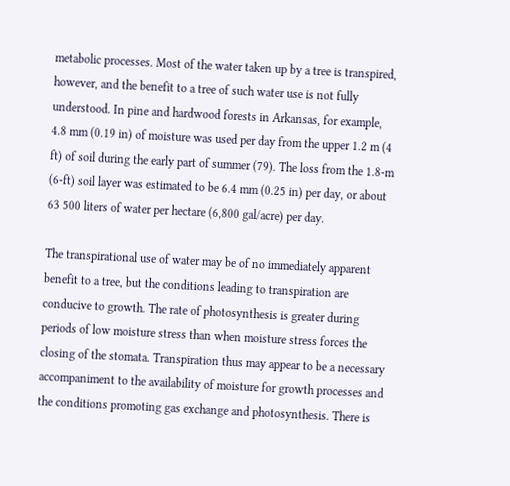metabolic processes. Most of the water taken up by a tree is transpired, however, and the benefit to a tree of such water use is not fully understood. In pine and hardwood forests in Arkansas, for example, 4.8 mm (0.19 in) of moisture was used per day from the upper 1.2 m (4 ft) of soil during the early part of summer (79). The loss from the 1.8-m (6-ft) soil layer was estimated to be 6.4 mm (0.25 in) per day, or about 63 500 liters of water per hectare (6,800 gal/acre) per day.

The transpirational use of water may be of no immediately apparent benefit to a tree, but the conditions leading to transpiration are conducive to growth. The rate of photosynthesis is greater during periods of low moisture stress than when moisture stress forces the closing of the stomata. Transpiration thus may appear to be a necessary accompaniment to the availability of moisture for growth processes and the conditions promoting gas exchange and photosynthesis. There is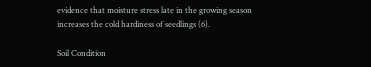evidence that moisture stress late in the growing season increases the cold hardiness of seedlings (6).

Soil Condition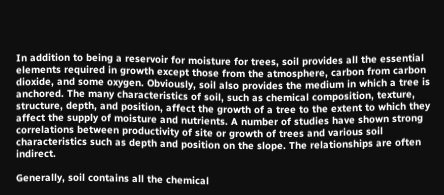In addition to being a reservoir for moisture for trees, soil provides all the essential elements required in growth except those from the atmosphere, carbon from carbon dioxide, and some oxygen. Obviously, soil also provides the medium in which a tree is anchored. The many characteristics of soil, such as chemical composition, texture, structure, depth, and position, affect the growth of a tree to the extent to which they affect the supply of moisture and nutrients. A number of studies have shown strong correlations between productivity of site or growth of trees and various soil characteristics such as depth and position on the slope. The relationships are often indirect.

Generally, soil contains all the chemical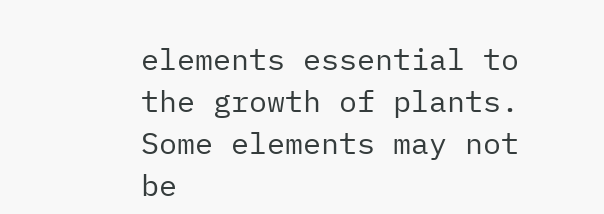elements essential to the growth of plants. Some elements may not be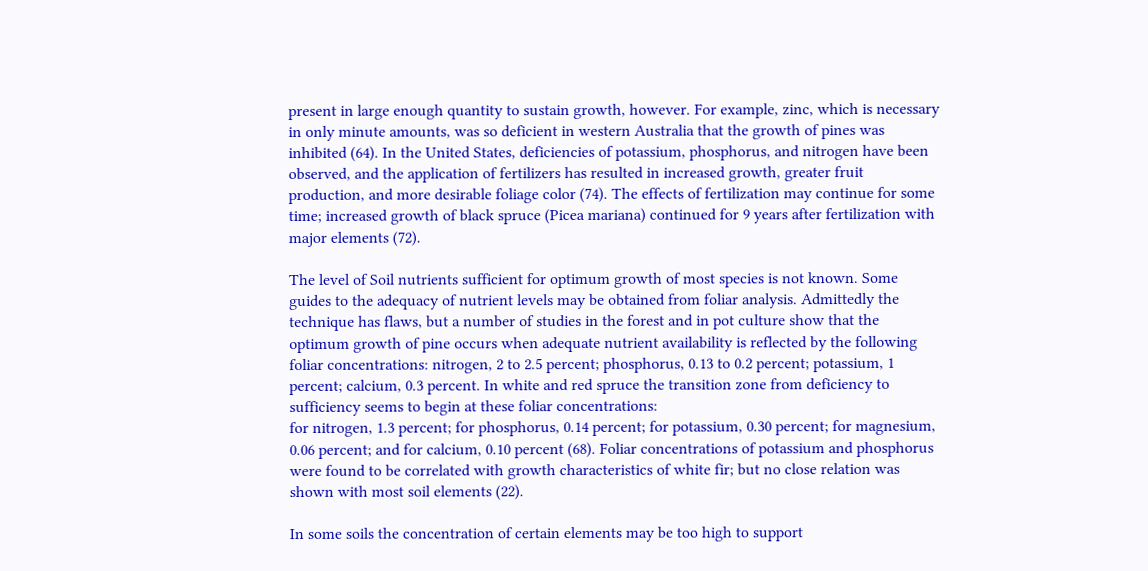present in large enough quantity to sustain growth, however. For example, zinc, which is necessary in only minute amounts, was so deficient in western Australia that the growth of pines was inhibited (64). In the United States, deficiencies of potassium, phosphorus, and nitrogen have been observed, and the application of fertilizers has resulted in increased growth, greater fruit production, and more desirable foliage color (74). The effects of fertilization may continue for some time; increased growth of black spruce (Picea mariana) continued for 9 years after fertilization with major elements (72).

The level of Soil nutrients sufficient for optimum growth of most species is not known. Some guides to the adequacy of nutrient levels may be obtained from foliar analysis. Admittedly the technique has flaws, but a number of studies in the forest and in pot culture show that the optimum growth of pine occurs when adequate nutrient availability is reflected by the following foliar concentrations: nitrogen, 2 to 2.5 percent; phosphorus, 0.13 to 0.2 percent; potassium, 1 percent; calcium, 0.3 percent. In white and red spruce the transition zone from deficiency to sufficiency seems to begin at these foliar concentrations:
for nitrogen, 1.3 percent; for phosphorus, 0.14 percent; for potassium, 0.30 percent; for magnesium, 0.06 percent; and for calcium, 0.10 percent (68). Foliar concentrations of potassium and phosphorus were found to be correlated with growth characteristics of white fir; but no close relation was shown with most soil elements (22).

In some soils the concentration of certain elements may be too high to support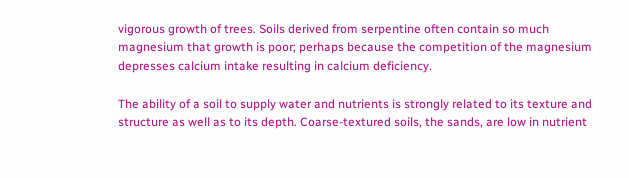vigorous growth of trees. Soils derived from serpentine often contain so much magnesium that growth is poor; perhaps because the competition of the magnesium depresses calcium intake resulting in calcium deficiency.

The ability of a soil to supply water and nutrients is strongly related to its texture and structure as well as to its depth. Coarse-textured soils, the sands, are low in nutrient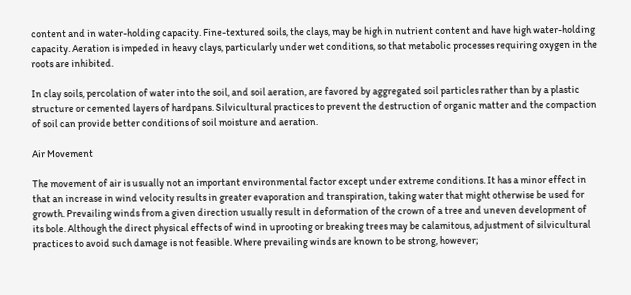content and in water-holding capacity. Fine-textured soils, the clays, may be high in nutrient content and have high water-holding capacity. Aeration is impeded in heavy clays, particularly under wet conditions, so that metabolic processes requiring oxygen in the roots are inhibited.

In clay soils, percolation of water into the soil, and soil aeration, are favored by aggregated soil particles rather than by a plastic structure or cemented layers of hardpans. Silvicultural practices to prevent the destruction of organic matter and the compaction of soil can provide better conditions of soil moisture and aeration.

Air Movement

The movement of air is usually not an important environmental factor except under extreme conditions. It has a minor effect in that an increase in wind velocity results in greater evaporation and transpiration, taking water that might otherwise be used for growth. Prevailing winds from a given direction usually result in deformation of the crown of a tree and uneven development of its bole. Although the direct physical effects of wind in uprooting or breaking trees may be calamitous, adjustment of silvicultural practices to avoid such damage is not feasible. Where prevailing winds are known to be strong, however;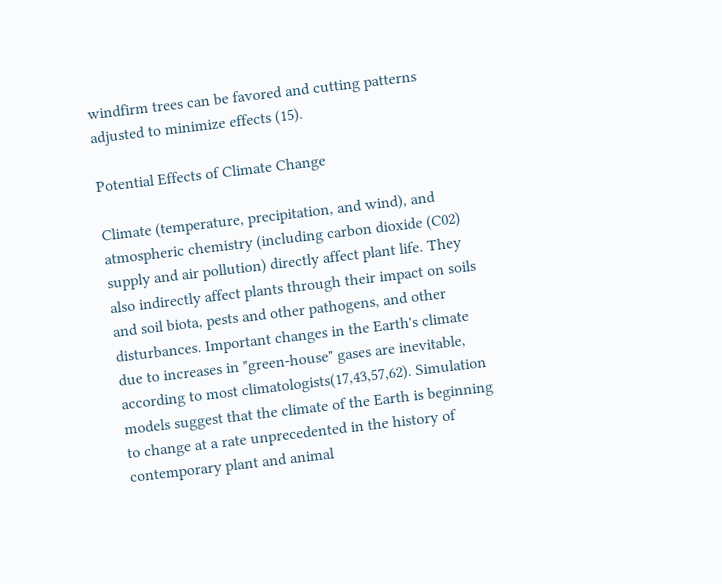windfirm trees can be favored and cutting patterns adjusted to minimize effects (15).

Potential Effects of Climate Change

Climate (temperature, precipitation, and wind), and atmospheric chemistry (including carbon dioxide (C02) supply and air pollution) directly affect plant life. They also indirectly affect plants through their impact on soils and soil biota, pests and other pathogens, and other disturbances. Important changes in the Earth's climate due to increases in "green-house" gases are inevitable, according to most climatologists(17,43,57,62). Simulation models suggest that the climate of the Earth is beginning to change at a rate unprecedented in the history of contemporary plant and animal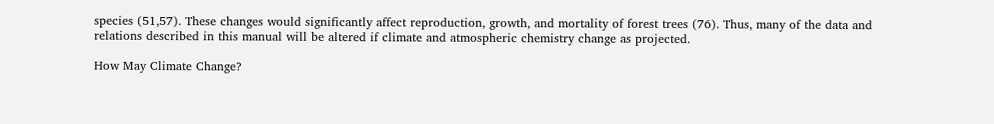species (51,57). These changes would significantly affect reproduction, growth, and mortality of forest trees (76). Thus, many of the data and relations described in this manual will be altered if climate and atmospheric chemistry change as projected.

How May Climate Change?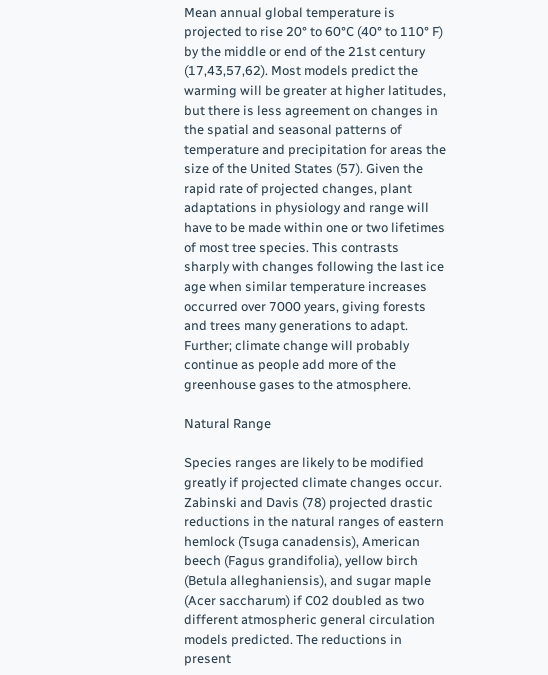Mean annual global temperature is projected to rise 20° to 60°C (40° to 110° F) by the middle or end of the 21st century (17,43,57,62). Most models predict the warming will be greater at higher latitudes, but there is less agreement on changes in the spatial and seasonal patterns of temperature and precipitation for areas the size of the United States (57). Given the rapid rate of projected changes, plant adaptations in physiology and range will have to be made within one or two lifetimes of most tree species. This contrasts sharply with changes following the last ice age when similar temperature increases occurred over 7000 years, giving forests and trees many generations to adapt. Further; climate change will probably continue as people add more of the greenhouse gases to the atmosphere.

Natural Range

Species ranges are likely to be modified greatly if projected climate changes occur. Zabinski and Davis (78) projected drastic reductions in the natural ranges of eastern hemlock (Tsuga canadensis), American beech (Fagus grandifolia), yellow birch (Betula alleghaniensis), and sugar maple (Acer saccharum) if C02 doubled as two different atmospheric general circulation models predicted. The reductions in present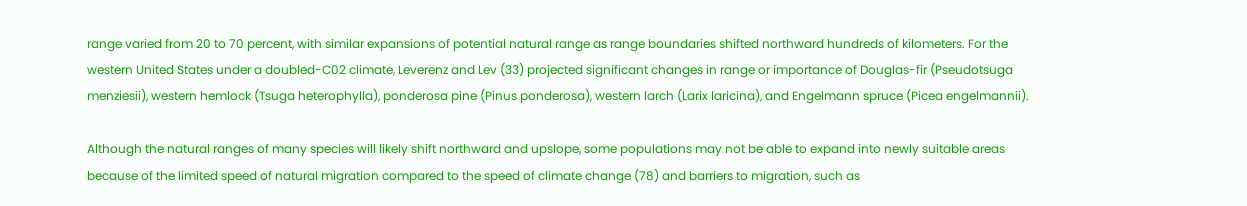range varied from 20 to 70 percent, with similar expansions of potential natural range as range boundaries shifted northward hundreds of kilometers. For the western United States under a doubled-C02 climate, Leverenz and Lev (33) projected significant changes in range or importance of Douglas-fir (Pseudotsuga menziesii), western hemlock (Tsuga heterophylla), ponderosa pine (Pinus ponderosa), western larch (Larix laricina), and Engelmann spruce (Picea engelmannii).

Although the natural ranges of many species will likely shift northward and upslope, some populations may not be able to expand into newly suitable areas because of the limited speed of natural migration compared to the speed of climate change (78) and barriers to migration, such as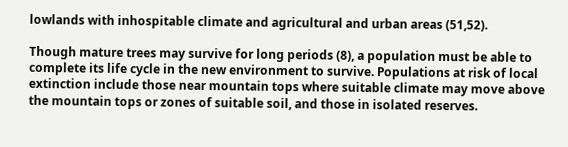lowlands with inhospitable climate and agricultural and urban areas (51,52).

Though mature trees may survive for long periods (8), a population must be able to complete its life cycle in the new environment to survive. Populations at risk of local extinction include those near mountain tops where suitable climate may move above the mountain tops or zones of suitable soil, and those in isolated reserves.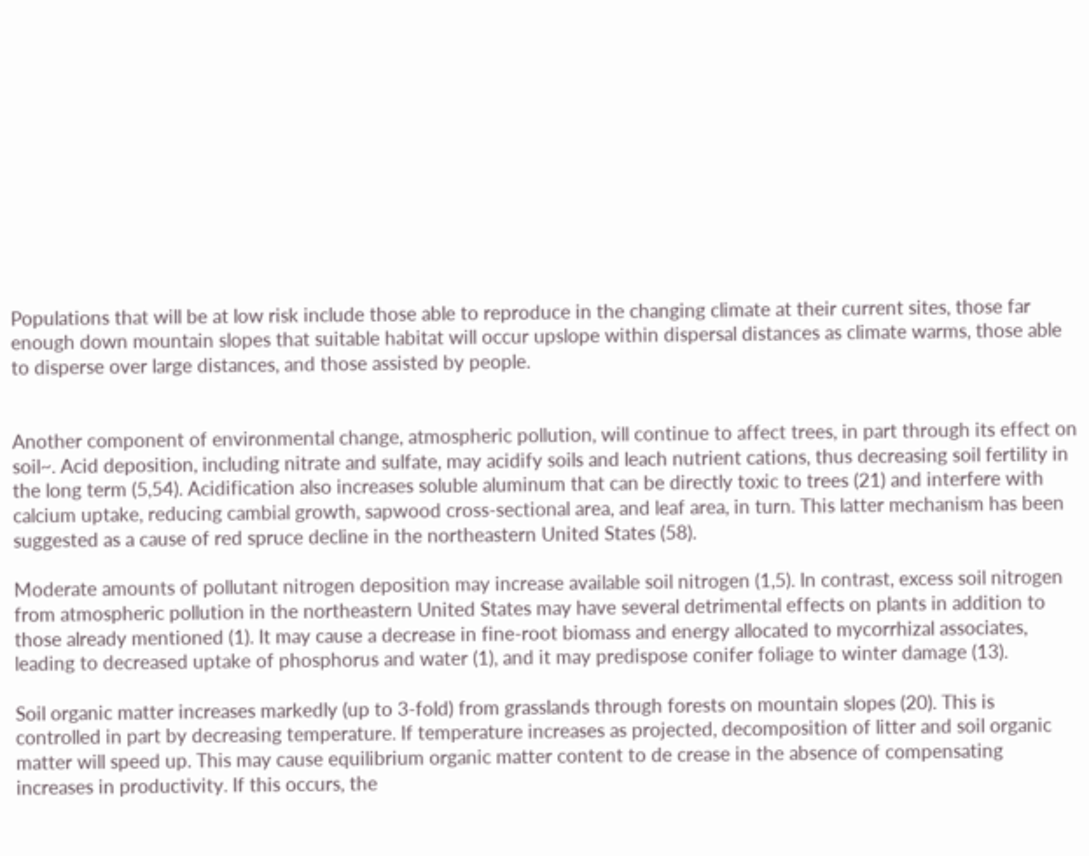Populations that will be at low risk include those able to reproduce in the changing climate at their current sites, those far enough down mountain slopes that suitable habitat will occur upslope within dispersal distances as climate warms, those able to disperse over large distances, and those assisted by people.


Another component of environmental change, atmospheric pollution, will continue to affect trees, in part through its effect on soil~. Acid deposition, including nitrate and sulfate, may acidify soils and leach nutrient cations, thus decreasing soil fertility in the long term (5,54). Acidification also increases soluble aluminum that can be directly toxic to trees (21) and interfere with calcium uptake, reducing cambial growth, sapwood cross-sectional area, and leaf area, in turn. This latter mechanism has been suggested as a cause of red spruce decline in the northeastern United States (58).

Moderate amounts of pollutant nitrogen deposition may increase available soil nitrogen (1,5). In contrast, excess soil nitrogen from atmospheric pollution in the northeastern United States may have several detrimental effects on plants in addition to those already mentioned (1). It may cause a decrease in fine-root biomass and energy allocated to mycorrhizal associates, leading to decreased uptake of phosphorus and water (1), and it may predispose conifer foliage to winter damage (13).

Soil organic matter increases markedly (up to 3-fold) from grasslands through forests on mountain slopes (20). This is controlled in part by decreasing temperature. If temperature increases as projected, decomposition of litter and soil organic matter will speed up. This may cause equilibrium organic matter content to de crease in the absence of compensating increases in productivity. If this occurs, the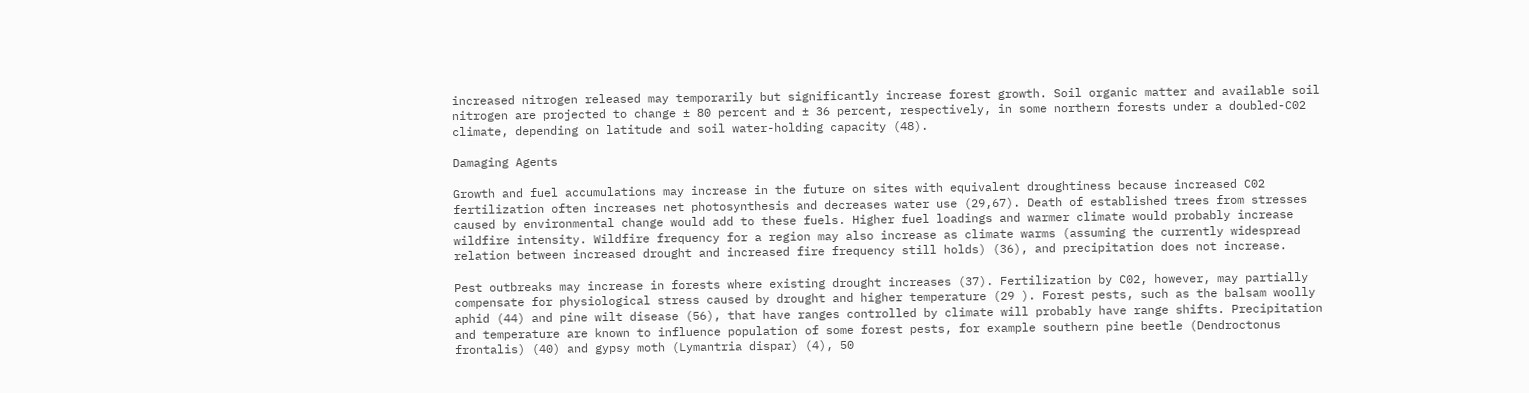increased nitrogen released may temporarily but significantly increase forest growth. Soil organic matter and available soil nitrogen are projected to change ± 80 percent and ± 36 percent, respectively, in some northern forests under a doubled-C02 climate, depending on latitude and soil water-holding capacity (48).

Damaging Agents

Growth and fuel accumulations may increase in the future on sites with equivalent droughtiness because increased C02 fertilization often increases net photosynthesis and decreases water use (29,67). Death of established trees from stresses caused by environmental change would add to these fuels. Higher fuel loadings and warmer climate would probably increase wildfire intensity. Wildfire frequency for a region may also increase as climate warms (assuming the currently widespread relation between increased drought and increased fire frequency still holds) (36), and precipitation does not increase.

Pest outbreaks may increase in forests where existing drought increases (37). Fertilization by C02, however, may partially compensate for physiological stress caused by drought and higher temperature (29 ). Forest pests, such as the balsam woolly aphid (44) and pine wilt disease (56), that have ranges controlled by climate will probably have range shifts. Precipitation and temperature are known to influence population of some forest pests, for example southern pine beetle (Dendroctonus frontalis) (40) and gypsy moth (Lymantria dispar) (4), 50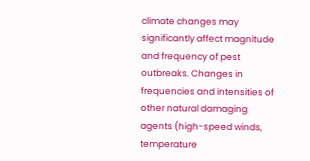climate changes may significantly affect magnitude and frequency of pest outbreaks. Changes in frequencies and intensities of other natural damaging agents (high-speed winds, temperature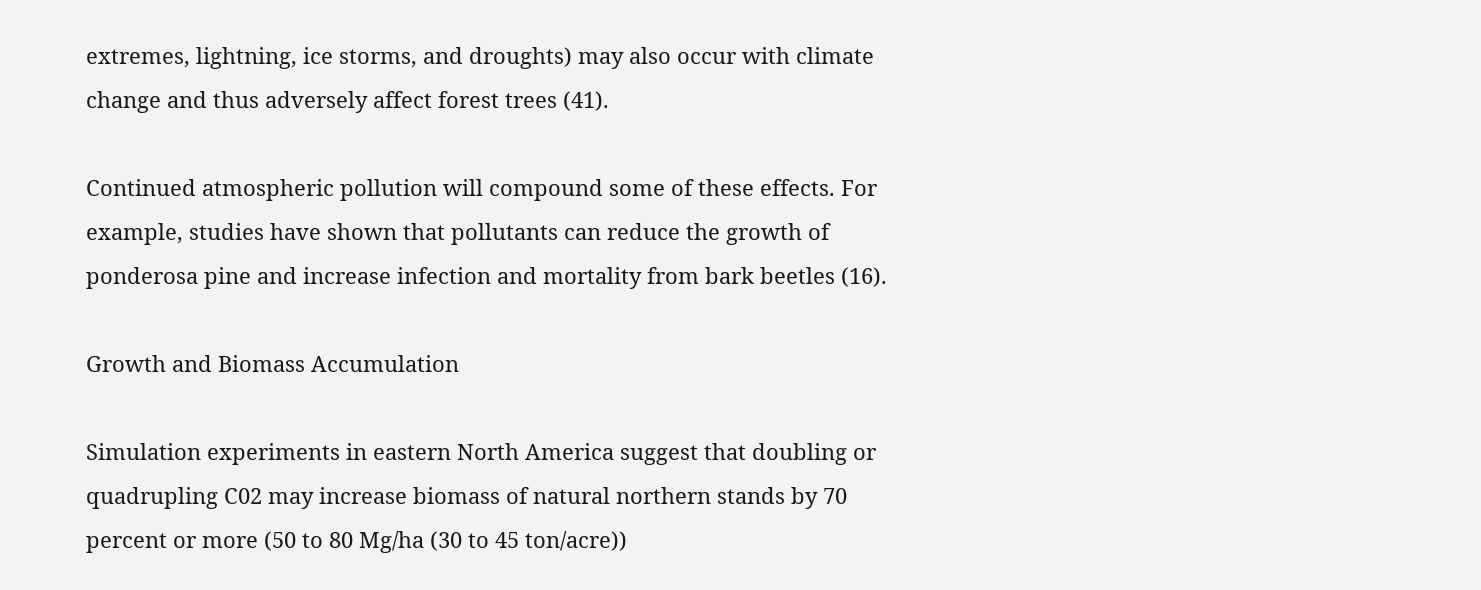extremes, lightning, ice storms, and droughts) may also occur with climate change and thus adversely affect forest trees (41).

Continued atmospheric pollution will compound some of these effects. For example, studies have shown that pollutants can reduce the growth of ponderosa pine and increase infection and mortality from bark beetles (16).

Growth and Biomass Accumulation

Simulation experiments in eastern North America suggest that doubling or quadrupling C02 may increase biomass of natural northern stands by 70 percent or more (50 to 80 Mg/ha (30 to 45 ton/acre))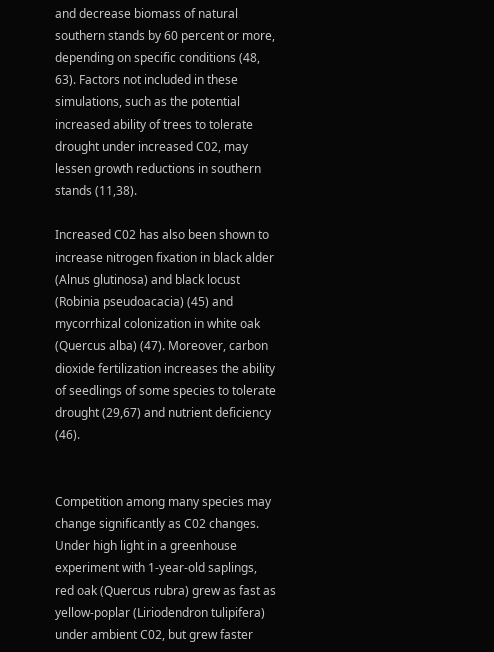and decrease biomass of natural southern stands by 60 percent or more, depending on specific conditions (48, 63). Factors not included in these simulations, such as the potential increased ability of trees to tolerate drought under increased C02, may lessen growth reductions in southern stands (11,38).

Increased C02 has also been shown to increase nitrogen fixation in black alder (Alnus glutinosa) and black locust (Robinia pseudoacacia) (45) and mycorrhizal colonization in white oak (Quercus alba) (47). Moreover, carbon dioxide fertilization increases the ability of seedlings of some species to tolerate drought (29,67) and nutrient deficiency (46).


Competition among many species may change significantly as C02 changes. Under high light in a greenhouse experiment with 1-year-old saplings, red oak (Quercus rubra) grew as fast as yellow-poplar (Liriodendron tulipifera) under ambient C02, but grew faster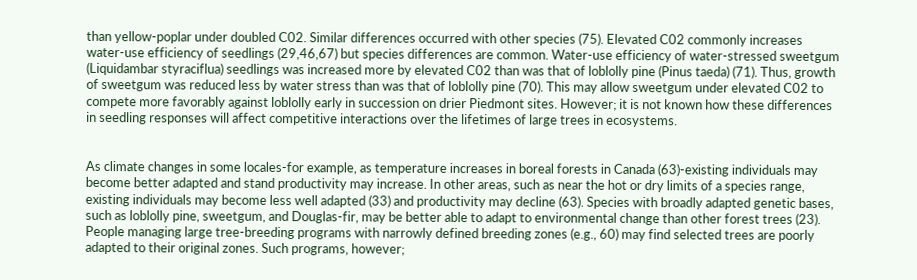than yellow-poplar under doubled C02. Similar differences occurred with other species (75). Elevated C02 commonly increases water-use efficiency of seedlings (29,46,67) but species differences are common. Water-use efficiency of water-stressed sweetgum (Liquidambar styraciflua) seedlings was increased more by elevated C02 than was that of loblolly pine (Pinus taeda) (71). Thus, growth of sweetgum was reduced less by water stress than was that of loblolly pine (70). This may allow sweetgum under elevated C02 to compete more favorably against loblolly early in succession on drier Piedmont sites. However; it is not known how these differences in seedling responses will affect competitive interactions over the lifetimes of large trees in ecosystems.


As climate changes in some locales-for example, as temperature increases in boreal forests in Canada (63)-existing individuals may become better adapted and stand productivity may increase. In other areas, such as near the hot or dry limits of a species range, existing individuals may become less well adapted (33) and productivity may decline (63). Species with broadly adapted genetic bases, such as loblolly pine, sweetgum, and Douglas-fir, may be better able to adapt to environmental change than other forest trees (23). People managing large tree-breeding programs with narrowly defined breeding zones (e.g., 60) may find selected trees are poorly adapted to their original zones. Such programs, however;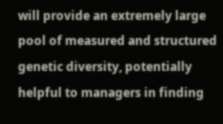will provide an extremely large pool of measured and structured genetic diversity, potentially helpful to managers in finding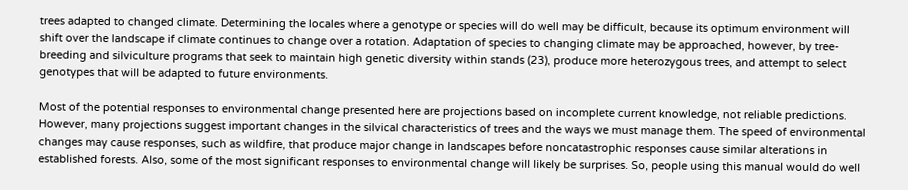trees adapted to changed climate. Determining the locales where a genotype or species will do well may be difficult, because its optimum environment will shift over the landscape if climate continues to change over a rotation. Adaptation of species to changing climate may be approached, however, by tree-breeding and silviculture programs that seek to maintain high genetic diversity within stands (23), produce more heterozygous trees, and attempt to select genotypes that will be adapted to future environments.

Most of the potential responses to environmental change presented here are projections based on incomplete current knowledge, not reliable predictions. However, many projections suggest important changes in the silvical characteristics of trees and the ways we must manage them. The speed of environmental changes may cause responses, such as wildfire, that produce major change in landscapes before noncatastrophic responses cause similar alterations in established forests. Also, some of the most significant responses to environmental change will likely be surprises. So, people using this manual would do well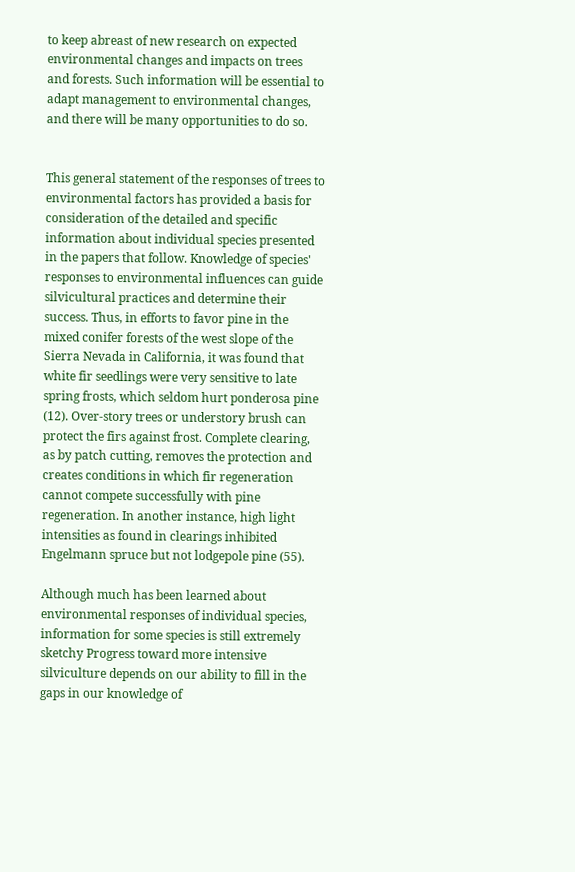to keep abreast of new research on expected environmental changes and impacts on trees and forests. Such information will be essential to adapt management to environmental changes, and there will be many opportunities to do so.


This general statement of the responses of trees to environmental factors has provided a basis for consideration of the detailed and specific information about individual species presented in the papers that follow. Knowledge of species' responses to environmental influences can guide silvicultural practices and determine their success. Thus, in efforts to favor pine in the mixed conifer forests of the west slope of the Sierra Nevada in California, it was found that white fir seedlings were very sensitive to late spring frosts, which seldom hurt ponderosa pine (12). Over-story trees or understory brush can protect the firs against frost. Complete clearing, as by patch cutting, removes the protection and creates conditions in which fir regeneration cannot compete successfully with pine regeneration. In another instance, high light intensities as found in clearings inhibited Engelmann spruce but not lodgepole pine (55).

Although much has been learned about environmental responses of individual species, information for some species is still extremely sketchy Progress toward more intensive silviculture depends on our ability to fill in the gaps in our knowledge of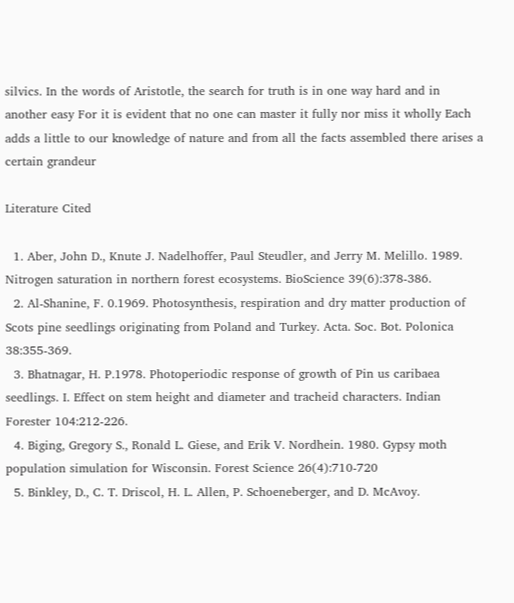silvics. In the words of Aristotle, the search for truth is in one way hard and in another easy For it is evident that no one can master it fully nor miss it wholly Each adds a little to our knowledge of nature and from all the facts assembled there arises a certain grandeur

Literature Cited

  1. Aber, John D., Knute J. Nadelhoffer, Paul Steudler, and Jerry M. Melillo. 1989. Nitrogen saturation in northern forest ecosystems. BioScience 39(6):378-386.
  2. Al-Shanine, F. 0.1969. Photosynthesis, respiration and dry matter production of Scots pine seedlings originating from Poland and Turkey. Acta. Soc. Bot. Polonica 38:355-369.
  3. Bhatnagar, H. P.1978. Photoperiodic response of growth of Pin us caribaea seedlings. I. Effect on stem height and diameter and tracheid characters. Indian Forester 104:212-226.
  4. Biging, Gregory S., Ronald L. Giese, and Erik V. Nordhein. 1980. Gypsy moth population simulation for Wisconsin. Forest Science 26(4):710-720
  5. Binkley, D., C. T. Driscol, H. L. Allen, P. Schoeneberger, and D. McAvoy.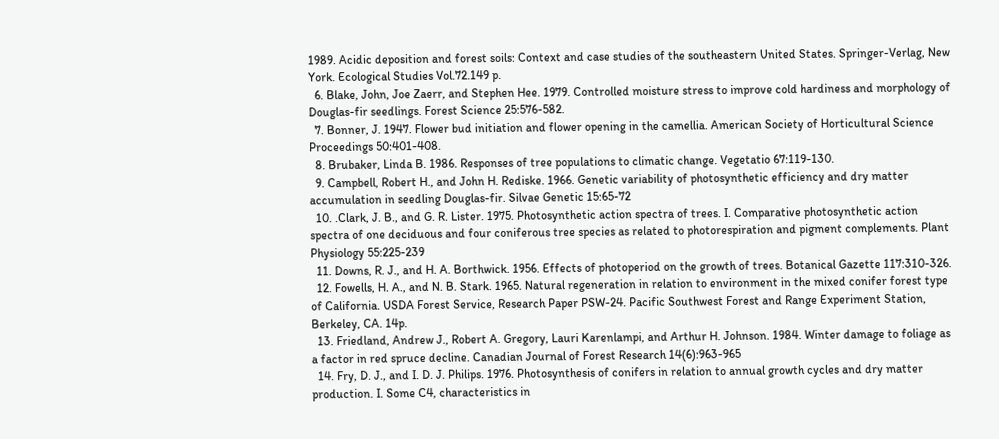1989. Acidic deposition and forest soils: Context and case studies of the southeastern United States. Springer-Verlag, New York. Ecological Studies Vol.72.149 p.
  6. Blake, John, Joe Zaerr, and Stephen Hee. 1979. Controlled moisture stress to improve cold hardiness and morphology of Douglas-fir seedlings. Forest Science 25:576-582.
  7. Bonner, J. 1947. Flower bud initiation and flower opening in the camellia. American Society of Horticultural Science Proceedings 50:401-408.
  8. Brubaker, Linda B. 1986. Responses of tree populations to climatic change. Vegetatio 67:119-130.
  9. Campbell, Robert H., and John H. Rediske. 1966. Genetic variability of photosynthetic efficiency and dry matter accumulation in seedling Douglas-fir. Silvae Genetic 15:65-72
  10. .Clark, J. B., and G. R. Lister. 1975. Photosynthetic action spectra of trees. I. Comparative photosynthetic action spectra of one deciduous and four coniferous tree species as related to photorespiration and pigment complements. Plant Physiology 55:225-239
  11. Downs, R. J., and H. A. Borthwick. 1956. Effects of photoperiod on the growth of trees. Botanical Gazette 117:310-326.
  12. Fowells, H. A., and N. B. Stark. 1965. Natural regeneration in relation to environment in the mixed conifer forest type of California. USDA Forest Service, Research Paper PSW-24. Pacific Southwest Forest and Range Experiment Station, Berkeley, CA. 14p.
  13. Friedland, Andrew J., Robert A. Gregory, Lauri Karenlampi, and Arthur H. Johnson. 1984. Winter damage to foliage as a factor in red spruce decline. Canadian Journal of Forest Research 14(6):963-965
  14. Fry, D. J., and I. D. J. Philips. 1976. Photosynthesis of conifers in relation to annual growth cycles and dry matter production. I. Some C4, characteristics in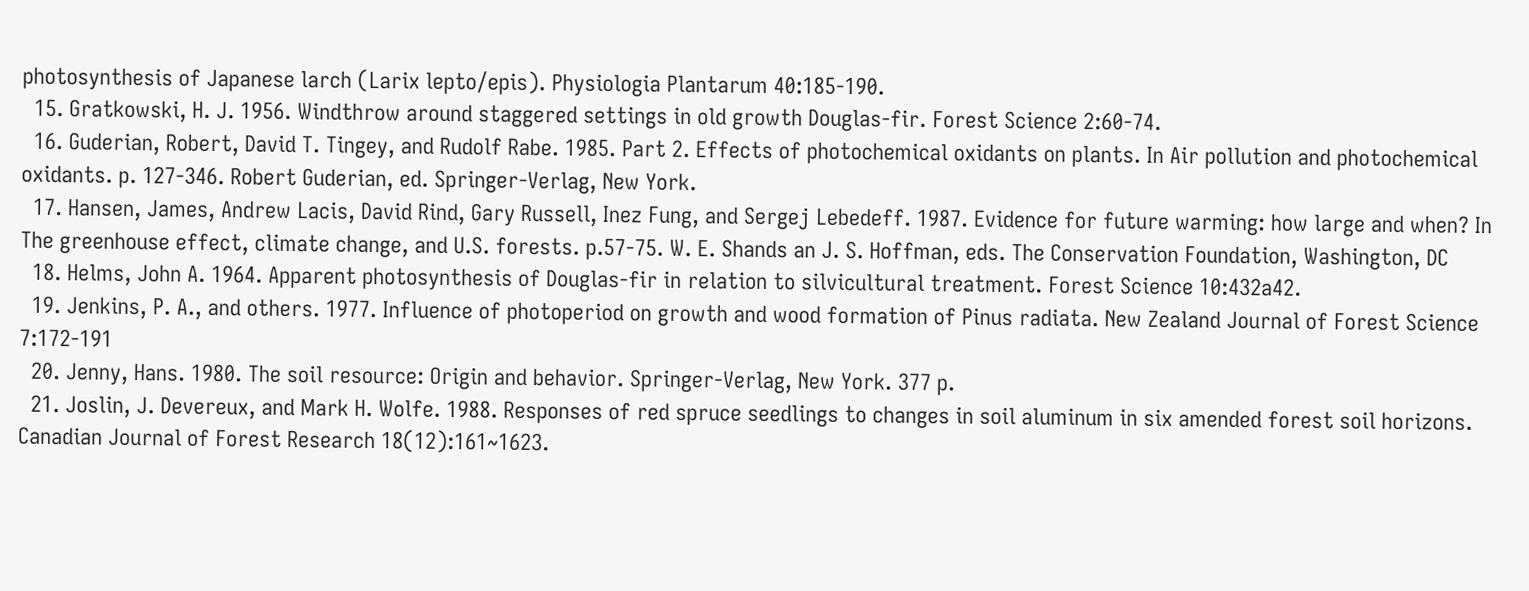photosynthesis of Japanese larch (Larix lepto/epis). Physiologia Plantarum 40:185-190.
  15. Gratkowski, H. J. 1956. Windthrow around staggered settings in old growth Douglas-fir. Forest Science 2:60-74.
  16. Guderian, Robert, David T. Tingey, and Rudolf Rabe. 1985. Part 2. Effects of photochemical oxidants on plants. In Air pollution and photochemical oxidants. p. 127-346. Robert Guderian, ed. Springer-Verlag, New York.
  17. Hansen, James, Andrew Lacis, David Rind, Gary Russell, Inez Fung, and Sergej Lebedeff. 1987. Evidence for future warming: how large and when? In The greenhouse effect, climate change, and U.S. forests. p.57-75. W. E. Shands an J. S. Hoffman, eds. The Conservation Foundation, Washington, DC
  18. Helms, John A. 1964. Apparent photosynthesis of Douglas-fir in relation to silvicultural treatment. Forest Science 10:432a42.
  19. Jenkins, P. A., and others. 1977. Influence of photoperiod on growth and wood formation of Pinus radiata. New Zealand Journal of Forest Science 7:172-191
  20. Jenny, Hans. 1980. The soil resource: Origin and behavior. Springer-Verlag, New York. 377 p.
  21. Joslin, J. Devereux, and Mark H. Wolfe. 1988. Responses of red spruce seedlings to changes in soil aluminum in six amended forest soil horizons. Canadian Journal of Forest Research 18(12):161~1623.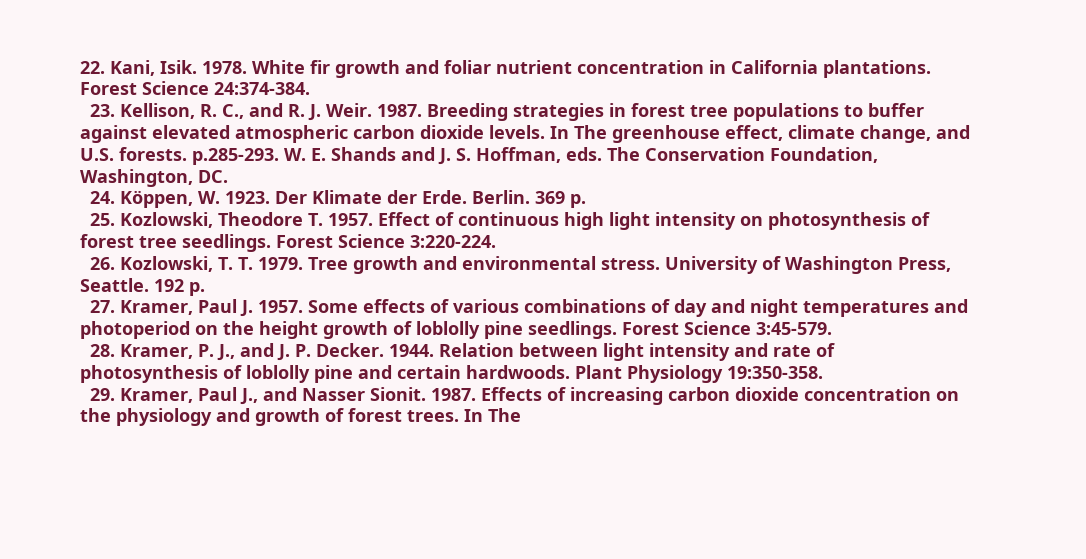22. Kani, Isik. 1978. White fir growth and foliar nutrient concentration in California plantations. Forest Science 24:374-384.
  23. Kellison, R. C., and R. J. Weir. 1987. Breeding strategies in forest tree populations to buffer against elevated atmospheric carbon dioxide levels. In The greenhouse effect, climate change, and U.S. forests. p.285-293. W. E. Shands and J. S. Hoffman, eds. The Conservation Foundation, Washington, DC.
  24. Köppen, W. 1923. Der Klimate der Erde. Berlin. 369 p.
  25. Kozlowski, Theodore T. 1957. Effect of continuous high light intensity on photosynthesis of forest tree seedlings. Forest Science 3:220-224.
  26. Kozlowski, T. T. 1979. Tree growth and environmental stress. University of Washington Press, Seattle. 192 p.
  27. Kramer, Paul J. 1957. Some effects of various combinations of day and night temperatures and photoperiod on the height growth of loblolly pine seedlings. Forest Science 3:45-579.
  28. Kramer, P. J., and J. P. Decker. 1944. Relation between light intensity and rate of photosynthesis of loblolly pine and certain hardwoods. Plant Physiology 19:350-358.
  29. Kramer, Paul J., and Nasser Sionit. 1987. Effects of increasing carbon dioxide concentration on the physiology and growth of forest trees. In The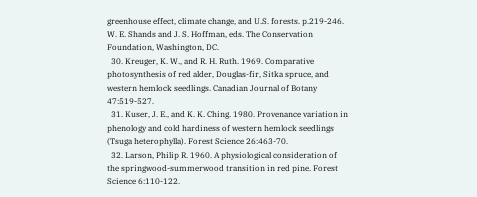greenhouse effect, climate change, and U.S. forests. p.219-246. W. E. Shands and J. S. Hoffman, eds. The Conservation Foundation, Washington, DC.
  30. Kreuger, K. W., and R. H. Ruth. 1969. Comparative photosynthesis of red alder, Douglas-fir, Sitka spruce, and western hemlock seedlings. Canadian Journal of Botany 47:519-527.
  31. Kuser, J. E., and K. K. Ching. 1980. Provenance variation in phenology and cold hardiness of western hemlock seedlings (Tsuga heterophylla). Forest Science 26:463-70.
  32. Larson, Philip R. 1960. A physiological consideration of the springwood-summerwood transition in red pine. Forest Science 6:110-122.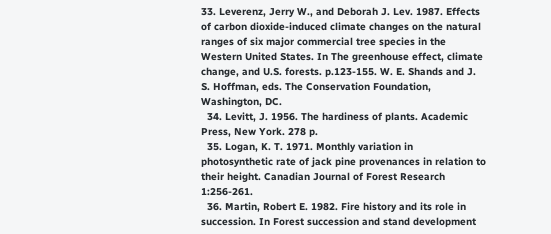33. Leverenz, Jerry W., and Deborah J. Lev. 1987. Effects of carbon dioxide-induced climate changes on the natural ranges of six major commercial tree species in the Western United States. In The greenhouse effect, climate change, and U.S. forests. p.123-155. W. E. Shands and J. S. Hoffman, eds. The Conservation Foundation, Washington, DC.
  34. Levitt, J. 1956. The hardiness of plants. Academic Press, New York. 278 p.
  35. Logan, K. T. 1971. Monthly variation in photosynthetic rate of jack pine provenances in relation to their height. Canadian Journal of Forest Research 1:256-261.
  36. Martin, Robert E. 1982. Fire history and its role in succession. In Forest succession and stand development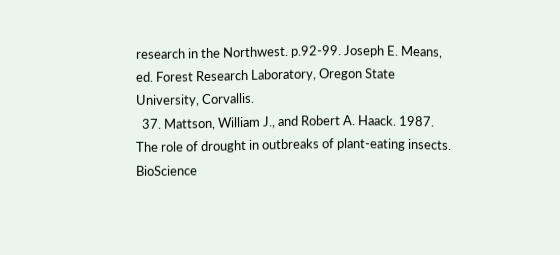research in the Northwest. p.92-99. Joseph E. Means, ed. Forest Research Laboratory, Oregon State University, Corvallis.
  37. Mattson, William J., and Robert A. Haack. 1987. The role of drought in outbreaks of plant-eating insects. BioScience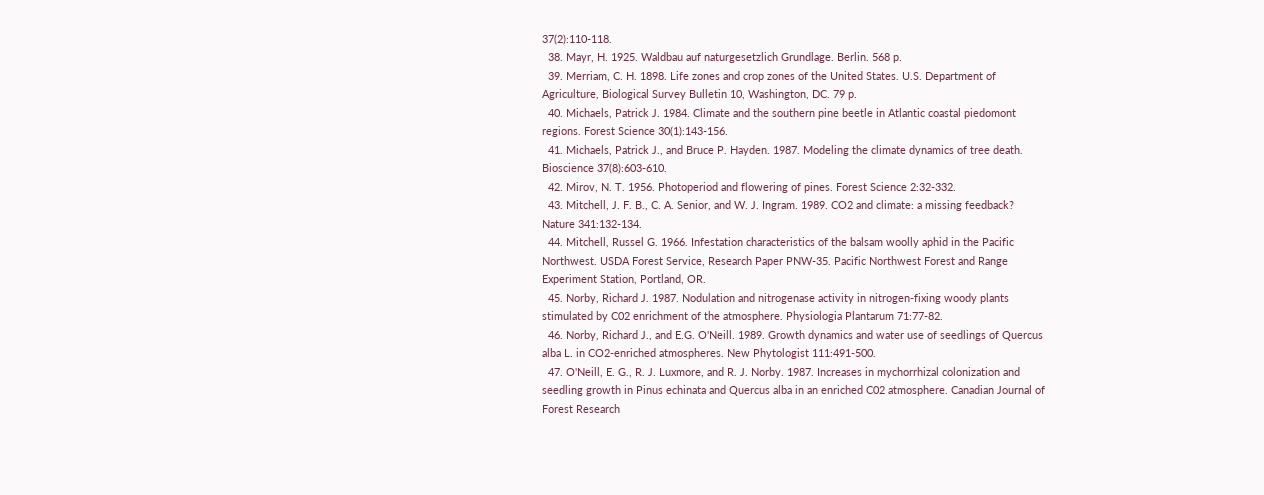37(2):110-118.
  38. Mayr, H. 1925. Waldbau auf naturgesetzlich Grundlage. Berlin. 568 p.
  39. Merriam, C. H. 1898. Life zones and crop zones of the United States. U.S. Department of Agriculture, Biological Survey Bulletin 10, Washington, DC. 79 p.
  40. Michaels, Patrick J. 1984. Climate and the southern pine beetle in Atlantic coastal piedomont regions. Forest Science 30(1):143-156.
  41. Michaels, Patrick J., and Bruce P. Hayden. 1987. Modeling the climate dynamics of tree death. Bioscience 37(8):603-610.
  42. Mirov, N. T. 1956. Photoperiod and flowering of pines. Forest Science 2:32-332.
  43. Mitchell, J. F. B., C. A. Senior, and W. J. Ingram. 1989. CO2 and climate: a missing feedback? Nature 341:132-134.
  44. Mitchell, Russel G. 1966. Infestation characteristics of the balsam woolly aphid in the Pacific Northwest. USDA Forest Service, Research Paper PNW-35. Pacific Northwest Forest and Range Experiment Station, Portland, OR.
  45. Norby, Richard J. 1987. Nodulation and nitrogenase activity in nitrogen-fixing woody plants stimulated by C02 enrichment of the atmosphere. Physiologia Plantarum 71:77-82.
  46. Norby, Richard J., and E.G. O'Neill. 1989. Growth dynamics and water use of seedlings of Quercus alba L. in CO2-enriched atmospheres. New Phytologist 111:491-500.
  47. O'Neill, E. G., R. J. Luxmore, and R. J. Norby. 1987. Increases in mychorrhizal colonization and seedling growth in Pinus echinata and Quercus alba in an enriched C02 atmosphere. Canadian Journal of Forest Research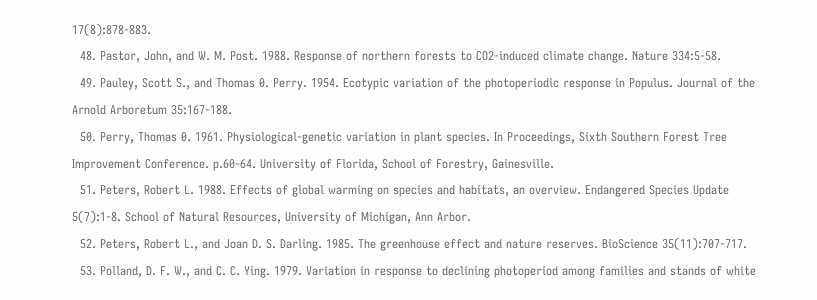17(8):878-883.
  48. Pastor, John, and W. M. Post. 1988. Response of northern forests to CO2-induced climate change. Nature 334:5-58.
  49. Pauley, Scott S., and Thomas 0. Perry. 1954. Ecotypic variation of the photoperiodic response in Populus. Journal of the Arnold Arboretum 35:167-188.
  50. Perry, Thomas 0. 1961. Physiological-genetic variation in plant species. In Proceedings, Sixth Southern Forest Tree Improvement Conference. p.60-64. University of Florida, School of Forestry, Gainesville.
  51. Peters, Robert L. 1988. Effects of global warming on species and habitats, an overview. Endangered Species Update 5(7):1-8. School of Natural Resources, University of Michigan, Ann Arbor.
  52. Peters, Robert L., and Joan D. S. Darling. 1985. The greenhouse effect and nature reserves. BioScience 35(11):707-717.
  53. Polland, D. F. W., and C. C. Ying. 1979. Variation in response to declining photoperiod among families and stands of white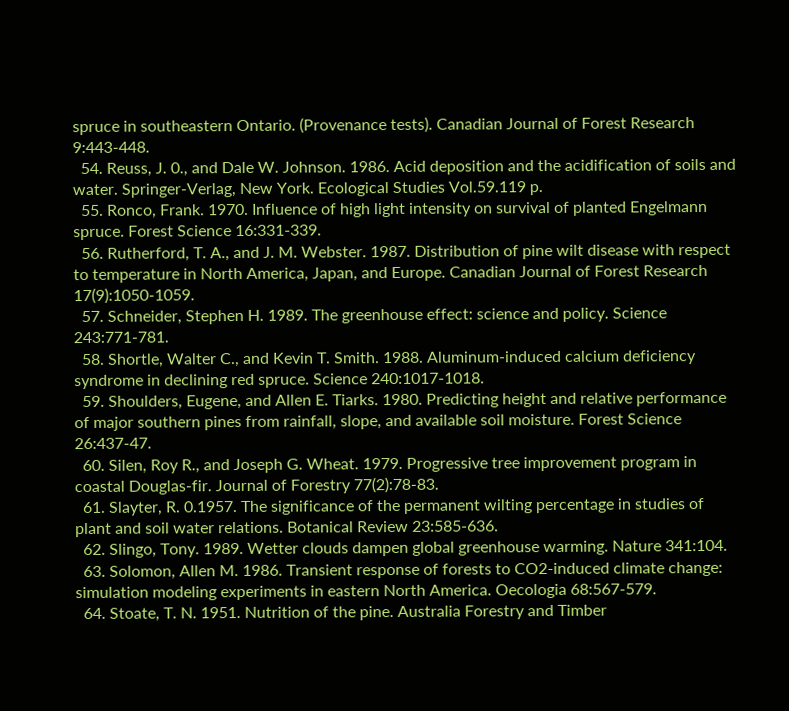spruce in southeastern Ontario. (Provenance tests). Canadian Journal of Forest Research 9:443-448.
  54. Reuss, J. 0., and Dale W. Johnson. 1986. Acid deposition and the acidification of soils and water. Springer-Verlag, New York. Ecological Studies Vol.59.119 p.
  55. Ronco, Frank. 1970. Influence of high light intensity on survival of planted Engelmann spruce. Forest Science 16:331-339.
  56. Rutherford, T. A., and J. M. Webster. 1987. Distribution of pine wilt disease with respect to temperature in North America, Japan, and Europe. Canadian Journal of Forest Research 17(9):1050-1059.
  57. Schneider, Stephen H. 1989. The greenhouse effect: science and policy. Science 243:771-781.
  58. Shortle, Walter C., and Kevin T. Smith. 1988. Aluminum-induced calcium deficiency syndrome in declining red spruce. Science 240:1017-1018.
  59. Shoulders, Eugene, and Allen E. Tiarks. 1980. Predicting height and relative performance of major southern pines from rainfall, slope, and available soil moisture. Forest Science 26:437-47.
  60. Silen, Roy R., and Joseph G. Wheat. 1979. Progressive tree improvement program in coastal Douglas-fir. Journal of Forestry 77(2):78-83.
  61. Slayter, R. 0.1957. The significance of the permanent wilting percentage in studies of plant and soil water relations. Botanical Review 23:585-636.
  62. Slingo, Tony. 1989. Wetter clouds dampen global greenhouse warming. Nature 341:104.
  63. Solomon, Allen M. 1986. Transient response of forests to CO2-induced climate change: simulation modeling experiments in eastern North America. Oecologia 68:567-579.
  64. Stoate, T. N. 1951. Nutrition of the pine. Australia Forestry and Timber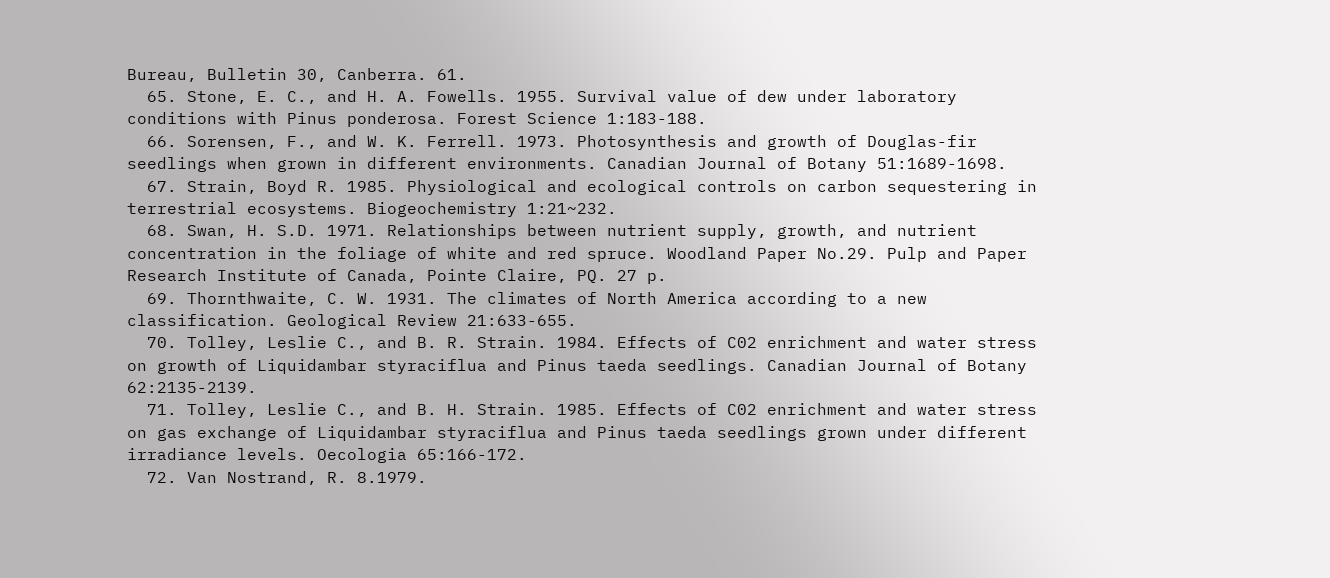Bureau, Bulletin 30, Canberra. 61.
  65. Stone, E. C., and H. A. Fowells. 1955. Survival value of dew under laboratory conditions with Pinus ponderosa. Forest Science 1:183-188.
  66. Sorensen, F., and W. K. Ferrell. 1973. Photosynthesis and growth of Douglas-fir seedlings when grown in different environments. Canadian Journal of Botany 51:1689-1698.
  67. Strain, Boyd R. 1985. Physiological and ecological controls on carbon sequestering in terrestrial ecosystems. Biogeochemistry 1:21~232.
  68. Swan, H. S.D. 1971. Relationships between nutrient supply, growth, and nutrient concentration in the foliage of white and red spruce. Woodland Paper No.29. Pulp and Paper Research Institute of Canada, Pointe Claire, PQ. 27 p.
  69. Thornthwaite, C. W. 1931. The climates of North America according to a new classification. Geological Review 21:633-655.
  70. Tolley, Leslie C., and B. R. Strain. 1984. Effects of C02 enrichment and water stress on growth of Liquidambar styraciflua and Pinus taeda seedlings. Canadian Journal of Botany 62:2135-2139.
  71. Tolley, Leslie C., and B. H. Strain. 1985. Effects of C02 enrichment and water stress on gas exchange of Liquidambar styraciflua and Pinus taeda seedlings grown under different irradiance levels. Oecologia 65:166-172.
  72. Van Nostrand, R. 8.1979.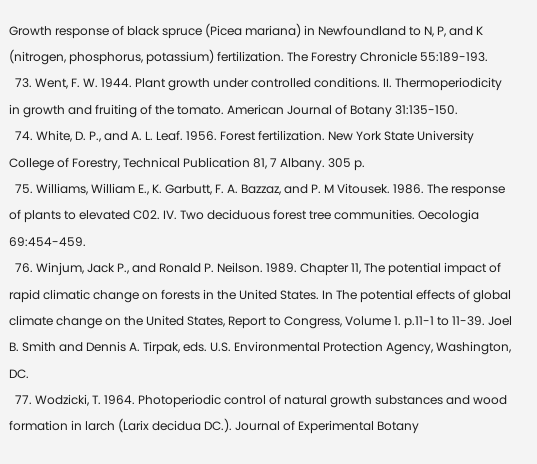Growth response of black spruce (Picea mariana) in Newfoundland to N, P, and K (nitrogen, phosphorus, potassium) fertilization. The Forestry Chronicle 55:189-193.
  73. Went, F. W. 1944. Plant growth under controlled conditions. II. Thermoperiodicity in growth and fruiting of the tomato. American Journal of Botany 31:135-150.
  74. White, D. P., and A. L. Leaf. 1956. Forest fertilization. New York State University College of Forestry, Technical Publication 81, 7 Albany. 305 p.
  75. Williams, William E., K. Garbutt, F. A. Bazzaz, and P. M Vitousek. 1986. The response of plants to elevated C02. IV. Two deciduous forest tree communities. Oecologia 69:454-459.
  76. Winjum, Jack P., and Ronald P. Neilson. 1989. Chapter 11, The potential impact of rapid climatic change on forests in the United States. In The potential effects of global climate change on the United States, Report to Congress, Volume 1. p.11-1 to 11-39. Joel B. Smith and Dennis A. Tirpak, eds. U.S. Environmental Protection Agency, Washington, DC.
  77. Wodzicki, T. 1964. Photoperiodic control of natural growth substances and wood formation in larch (Larix decidua DC.). Journal of Experimental Botany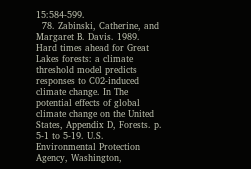15:584-599.
  78. Zabinski, Catherine, and Margaret B. Davis. 1989. Hard times ahead for Great Lakes forests: a climate threshold model predicts responses to C02-induced climate change. In The potential effects of global climate change on the United States, Appendix D, Forests. p. 5-1 to 5-19. U.S. Environmental Protection Agency, Washington,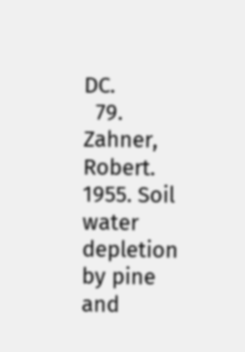DC.
  79. Zahner, Robert. 1955. Soil water depletion by pine and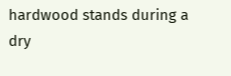hardwood stands during a dry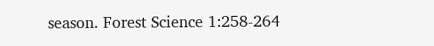season. Forest Science 1:258-264